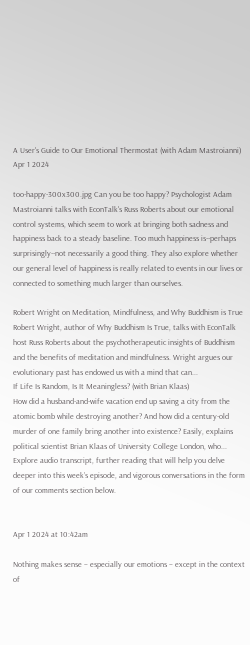A User's Guide to Our Emotional Thermostat (with Adam Mastroianni)
Apr 1 2024

too-happy-300x300.jpg Can you be too happy? Psychologist Adam Mastroianni talks with EconTalk's Russ Roberts about our emotional control systems, which seem to work at bringing both sadness and happiness back to a steady baseline. Too much happiness is--perhaps surprisingly--not necessarily a good thing. They also explore whether our general level of happiness is really related to events in our lives or connected to something much larger than ourselves.

Robert Wright on Meditation, Mindfulness, and Why Buddhism is True
Robert Wright, author of Why Buddhism Is True, talks with EconTalk host Russ Roberts about the psychotherapeutic insights of Buddhism and the benefits of meditation and mindfulness. Wright argues our evolutionary past has endowed us with a mind that can...
If Life Is Random, Is It Meaningless? (with Brian Klaas)
How did a husband-and-wife vacation end up saving a city from the atomic bomb while destroying another? And how did a century-old murder of one family bring another into existence? Easily, explains political scientist Brian Klaas of University College London, who...
Explore audio transcript, further reading that will help you delve deeper into this week’s episode, and vigorous conversations in the form of our comments section below.


Apr 1 2024 at 10:42am

Nothing makes sense – especially our emotions – except in the context of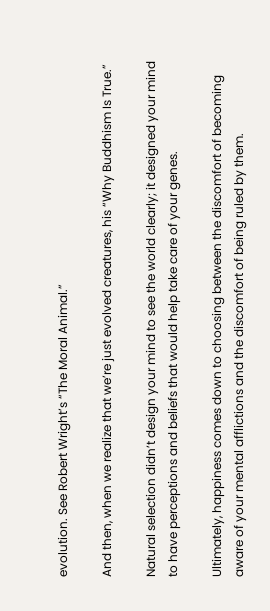evolution. See Robert Wright’s “The Moral Animal.”

And then, when we realize that we’re just evolved creatures, his “Why Buddhism Is True.”

Natural selection didn’t design your mind to see the world clearly; it designed your mind to have perceptions and beliefs that would help take care of your genes.

Ultimately, happiness comes down to choosing between the discomfort of becoming aware of your mental afflictions and the discomfort of being ruled by them.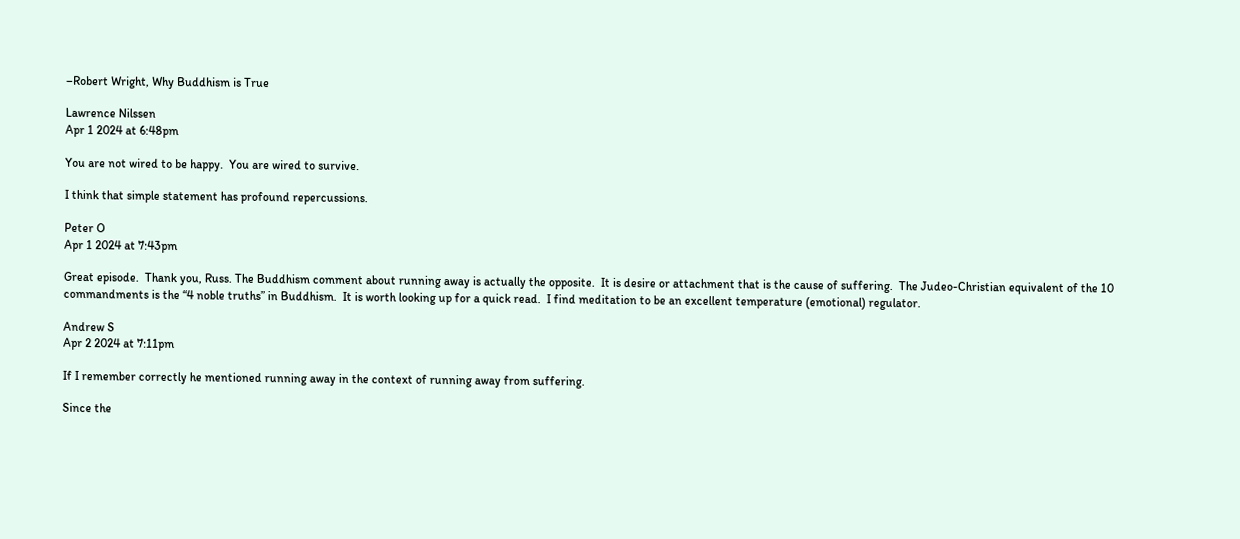–Robert Wright, Why Buddhism is True

Lawrence Nilssen
Apr 1 2024 at 6:48pm

You are not wired to be happy.  You are wired to survive.

I think that simple statement has profound repercussions.

Peter O
Apr 1 2024 at 7:43pm

Great episode.  Thank you, Russ. The Buddhism comment about running away is actually the opposite.  It is desire or attachment that is the cause of suffering.  The Judeo-Christian equivalent of the 10 commandments is the “4 noble truths” in Buddhism.  It is worth looking up for a quick read.  I find meditation to be an excellent temperature (emotional) regulator.

Andrew S
Apr 2 2024 at 7:11pm

If I remember correctly he mentioned running away in the context of running away from suffering.

Since the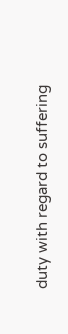duty with regard to suffering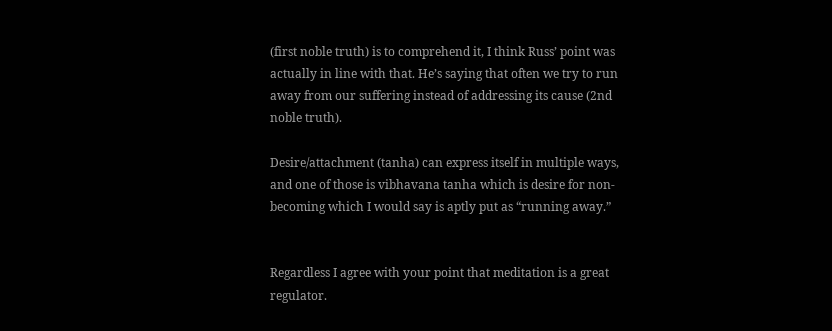(first noble truth) is to comprehend it, I think Russ’ point was actually in line with that. He’s saying that often we try to run away from our suffering instead of addressing its cause (2nd noble truth).

Desire/attachment (tanha) can express itself in multiple ways, and one of those is vibhavana tanha which is desire for non-becoming which I would say is aptly put as “running away.”


Regardless I agree with your point that meditation is a great regulator.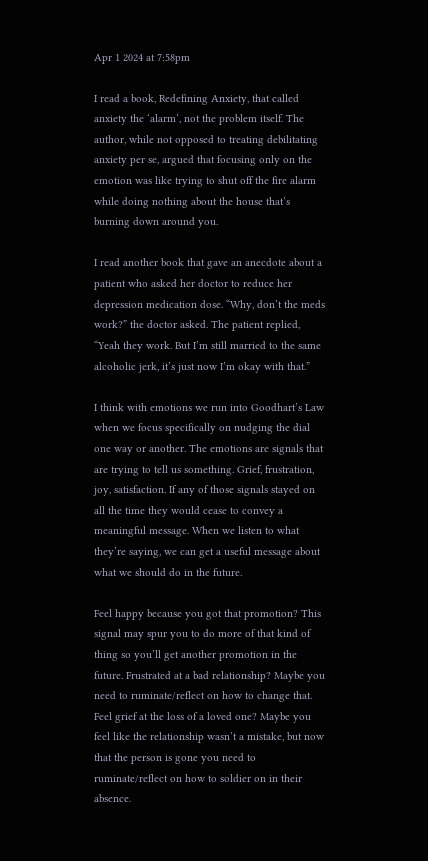Apr 1 2024 at 7:58pm

I read a book, Redefining Anxiety, that called anxiety the ‘alarm’, not the problem itself. The author, while not opposed to treating debilitating anxiety per se, argued that focusing only on the emotion was like trying to shut off the fire alarm while doing nothing about the house that’s burning down around you.

I read another book that gave an anecdote about a patient who asked her doctor to reduce her depression medication dose. “Why, don’t the meds work?” the doctor asked. The patient replied, “Yeah they work. But I’m still married to the same alcoholic jerk, it’s just now I’m okay with that.”

I think with emotions we run into Goodhart’s Law when we focus specifically on nudging the dial one way or another. The emotions are signals that are trying to tell us something. Grief, frustration, joy, satisfaction. If any of those signals stayed on all the time they would cease to convey a meaningful message. When we listen to what they’re saying, we can get a useful message about what we should do in the future.

Feel happy because you got that promotion? This signal may spur you to do more of that kind of thing so you’ll get another promotion in the future. Frustrated at a bad relationship? Maybe you need to ruminate/reflect on how to change that. Feel grief at the loss of a loved one? Maybe you feel like the relationship wasn’t a mistake, but now that the person is gone you need to ruminate/reflect on how to soldier on in their absence.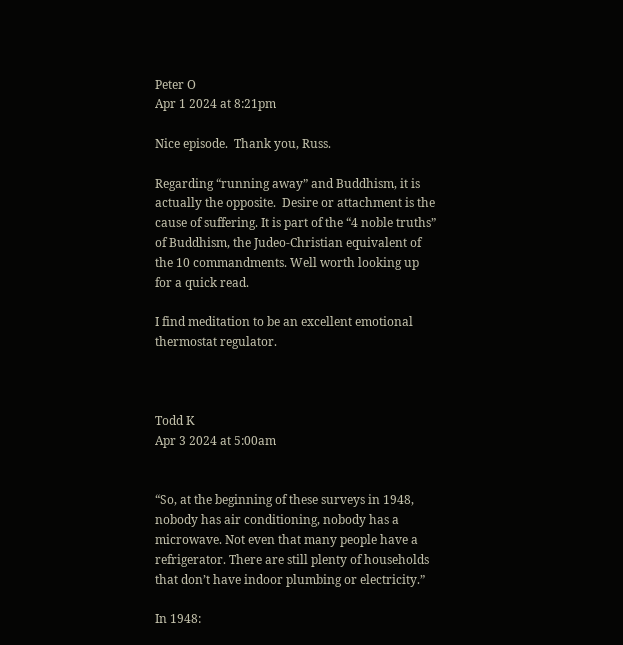Peter O
Apr 1 2024 at 8:21pm

Nice episode.  Thank you, Russ.

Regarding “running away” and Buddhism, it is actually the opposite.  Desire or attachment is the cause of suffering. It is part of the “4 noble truths” of Buddhism, the Judeo-Christian equivalent of the 10 commandments. Well worth looking up for a quick read.

I find meditation to be an excellent emotional thermostat regulator.



Todd K
Apr 3 2024 at 5:00am


“So, at the beginning of these surveys in 1948, nobody has air conditioning, nobody has a microwave. Not even that many people have a refrigerator. There are still plenty of households that don’t have indoor plumbing or electricity.”

In 1948: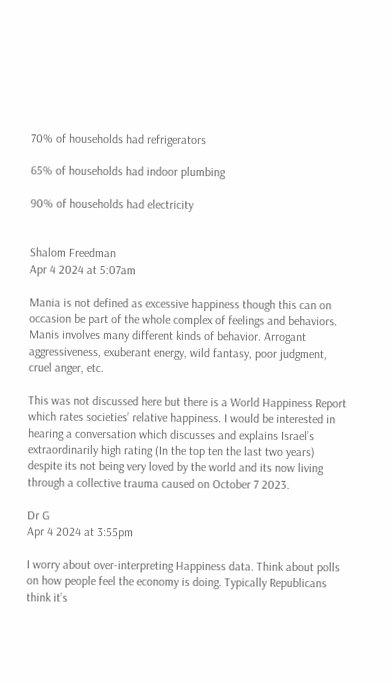70% of households had refrigerators

65% of households had indoor plumbing

90% of households had electricity


Shalom Freedman
Apr 4 2024 at 5:07am

Mania is not defined as excessive happiness though this can on occasion be part of the whole complex of feelings and behaviors. Manis involves many different kinds of behavior. Arrogant aggressiveness, exuberant energy, wild fantasy, poor judgment, cruel anger, etc.

This was not discussed here but there is a World Happiness Report which rates societies’ relative happiness. I would be interested in hearing a conversation which discusses and explains Israel’s extraordinarily high rating (In the top ten the last two years) despite its not being very loved by the world and its now living through a collective trauma caused on October 7 2023.

Dr G
Apr 4 2024 at 3:55pm

I worry about over-interpreting Happiness data. Think about polls on how people feel the economy is doing. Typically Republicans think it’s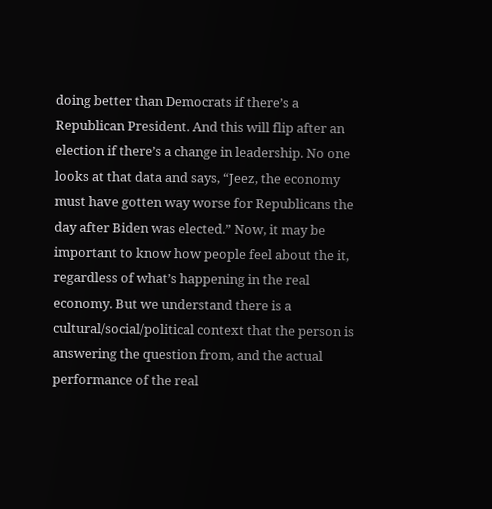doing better than Democrats if there’s a Republican President. And this will flip after an election if there’s a change in leadership. No one looks at that data and says, “Jeez, the economy must have gotten way worse for Republicans the day after Biden was elected.” Now, it may be important to know how people feel about the it, regardless of what’s happening in the real economy. But we understand there is a cultural/social/political context that the person is answering the question from, and the actual performance of the real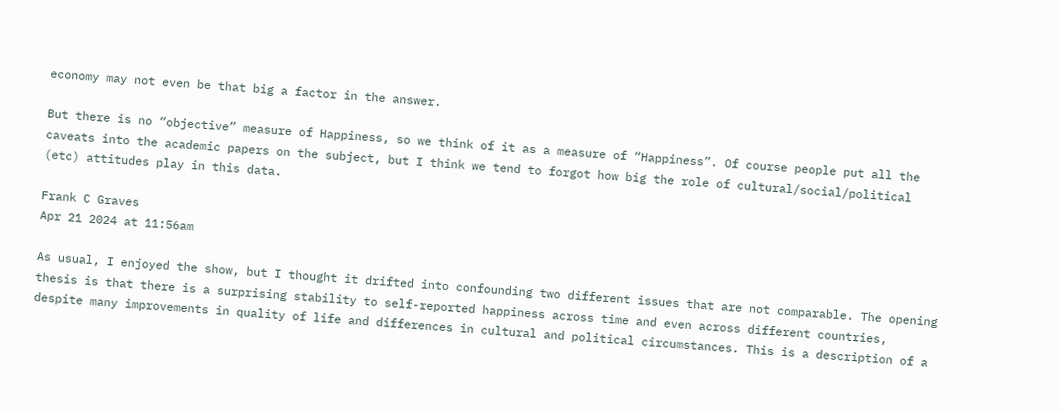economy may not even be that big a factor in the answer.

But there is no “objective” measure of Happiness, so we think of it as a measure of “Happiness”. Of course people put all the caveats into the academic papers on the subject, but I think we tend to forgot how big the role of cultural/social/political (etc) attitudes play in this data.

Frank C Graves
Apr 21 2024 at 11:56am

As usual, I enjoyed the show, but I thought it drifted into confounding two different issues that are not comparable. The opening thesis is that there is a surprising stability to self-reported happiness across time and even across different countries, despite many improvements in quality of life and differences in cultural and political circumstances. This is a description of a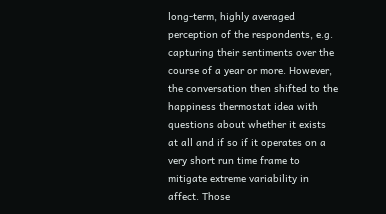long-term, highly averaged perception of the respondents, e.g. capturing their sentiments over the course of a year or more. However, the conversation then shifted to the happiness thermostat idea with questions about whether it exists at all and if so if it operates on a very short run time frame to mitigate extreme variability in affect. Those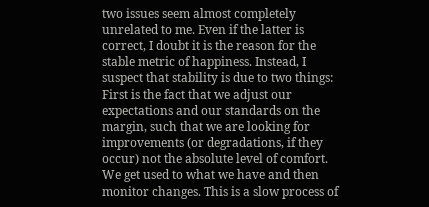two issues seem almost completely unrelated to me. Even if the latter is correct, I doubt it is the reason for the stable metric of happiness. Instead, I suspect that stability is due to two things: First is the fact that we adjust our expectations and our standards on the margin, such that we are looking for improvements (or degradations, if they occur) not the absolute level of comfort. We get used to what we have and then monitor changes. This is a slow process of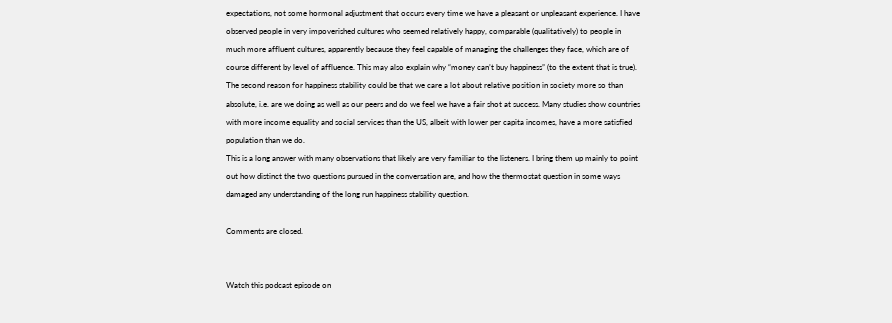expectations, not some hormonal adjustment that occurs every time we have a pleasant or unpleasant experience. I have observed people in very impoverished cultures who seemed relatively happy, comparable (qualitatively) to people in much more affluent cultures, apparently because they feel capable of managing the challenges they face, which are of course different by level of affluence. This may also explain why “money can’t buy happiness” (to the extent that is true). The second reason for happiness stability could be that we care a lot about relative position in society more so than absolute, i.e. are we doing as well as our peers and do we feel we have a fair shot at success. Many studies show countries with more income equality and social services than the US, albeit with lower per capita incomes, have a more satisfied population than we do.
This is a long answer with many observations that likely are very familiar to the listeners. I bring them up mainly to point out how distinct the two questions pursued in the conversation are, and how the thermostat question in some ways damaged any understanding of the long run happiness stability question.

Comments are closed.


Watch this podcast episode on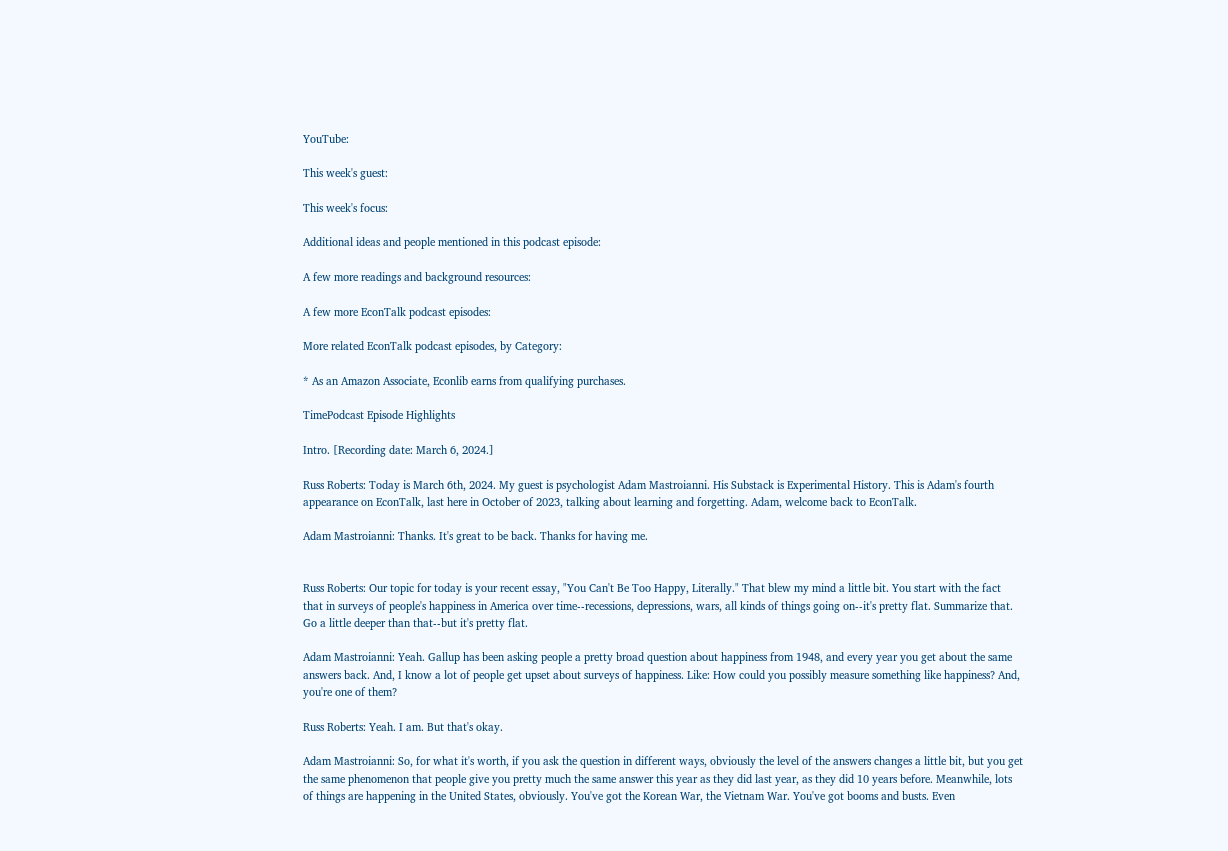YouTube:

This week's guest:

This week's focus:

Additional ideas and people mentioned in this podcast episode:

A few more readings and background resources:

A few more EconTalk podcast episodes:

More related EconTalk podcast episodes, by Category:

* As an Amazon Associate, Econlib earns from qualifying purchases.

TimePodcast Episode Highlights

Intro. [Recording date: March 6, 2024.]

Russ Roberts: Today is March 6th, 2024. My guest is psychologist Adam Mastroianni. His Substack is Experimental History. This is Adam's fourth appearance on EconTalk, last here in October of 2023, talking about learning and forgetting. Adam, welcome back to EconTalk.

Adam Mastroianni: Thanks. It's great to be back. Thanks for having me.


Russ Roberts: Our topic for today is your recent essay, "You Can't Be Too Happy, Literally." That blew my mind a little bit. You start with the fact that in surveys of people's happiness in America over time--recessions, depressions, wars, all kinds of things going on--it's pretty flat. Summarize that. Go a little deeper than that--but it's pretty flat.

Adam Mastroianni: Yeah. Gallup has been asking people a pretty broad question about happiness from 1948, and every year you get about the same answers back. And, I know a lot of people get upset about surveys of happiness. Like: How could you possibly measure something like happiness? And, you're one of them?

Russ Roberts: Yeah. I am. But that's okay.

Adam Mastroianni: So, for what it's worth, if you ask the question in different ways, obviously the level of the answers changes a little bit, but you get the same phenomenon that people give you pretty much the same answer this year as they did last year, as they did 10 years before. Meanwhile, lots of things are happening in the United States, obviously. You've got the Korean War, the Vietnam War. You've got booms and busts. Even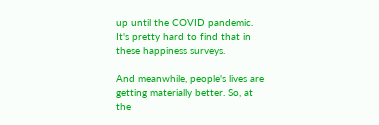up until the COVID pandemic. It's pretty hard to find that in these happiness surveys.

And meanwhile, people's lives are getting materially better. So, at the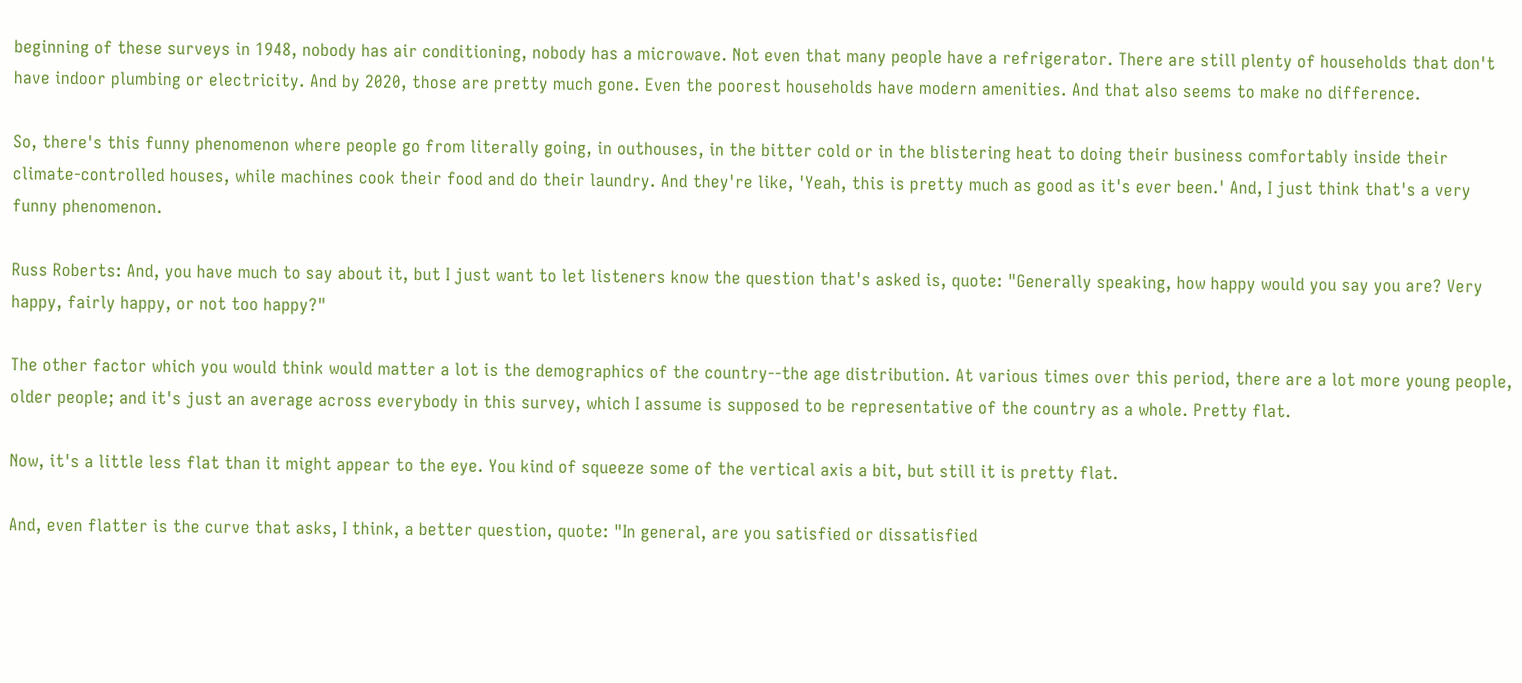beginning of these surveys in 1948, nobody has air conditioning, nobody has a microwave. Not even that many people have a refrigerator. There are still plenty of households that don't have indoor plumbing or electricity. And by 2020, those are pretty much gone. Even the poorest households have modern amenities. And that also seems to make no difference.

So, there's this funny phenomenon where people go from literally going, in outhouses, in the bitter cold or in the blistering heat to doing their business comfortably inside their climate-controlled houses, while machines cook their food and do their laundry. And they're like, 'Yeah, this is pretty much as good as it's ever been.' And, I just think that's a very funny phenomenon.

Russ Roberts: And, you have much to say about it, but I just want to let listeners know the question that's asked is, quote: "Generally speaking, how happy would you say you are? Very happy, fairly happy, or not too happy?"

The other factor which you would think would matter a lot is the demographics of the country--the age distribution. At various times over this period, there are a lot more young people, older people; and it's just an average across everybody in this survey, which I assume is supposed to be representative of the country as a whole. Pretty flat.

Now, it's a little less flat than it might appear to the eye. You kind of squeeze some of the vertical axis a bit, but still it is pretty flat.

And, even flatter is the curve that asks, I think, a better question, quote: "In general, are you satisfied or dissatisfied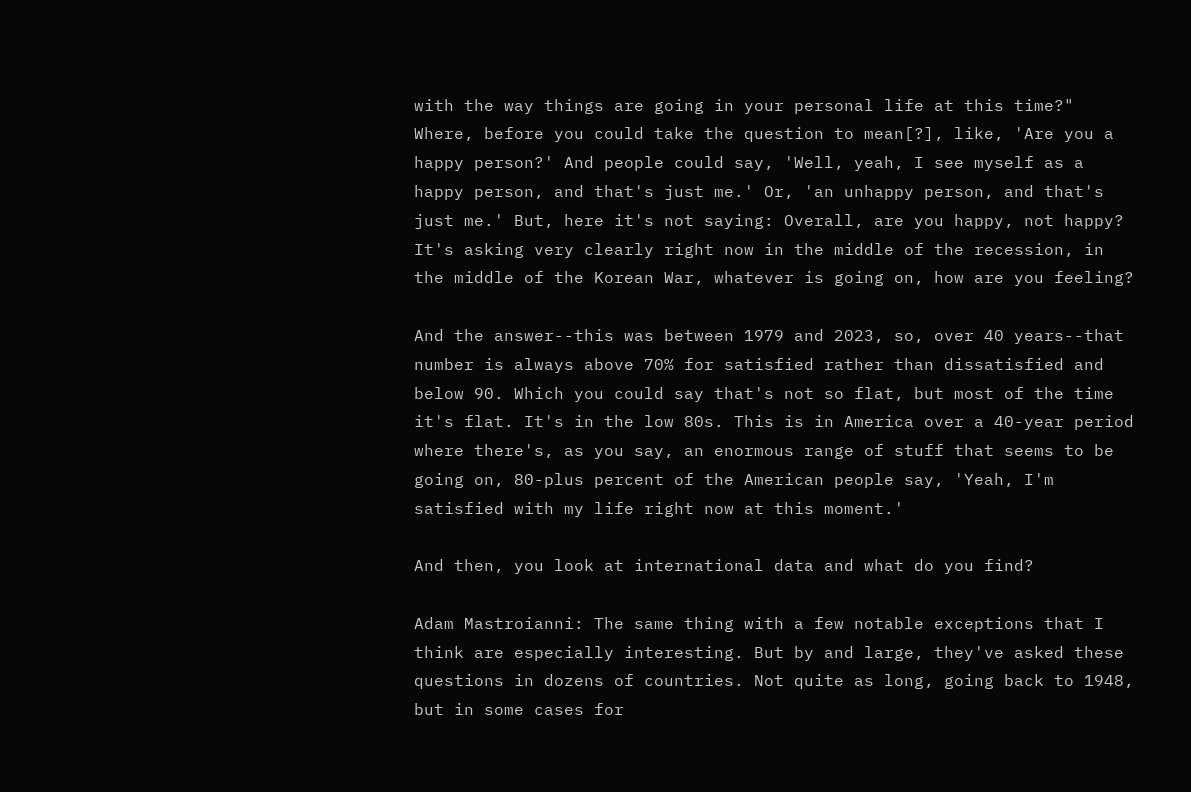with the way things are going in your personal life at this time?" Where, before you could take the question to mean[?], like, 'Are you a happy person?' And people could say, 'Well, yeah, I see myself as a happy person, and that's just me.' Or, 'an unhappy person, and that's just me.' But, here it's not saying: Overall, are you happy, not happy? It's asking very clearly right now in the middle of the recession, in the middle of the Korean War, whatever is going on, how are you feeling?

And the answer--this was between 1979 and 2023, so, over 40 years--that number is always above 70% for satisfied rather than dissatisfied and below 90. Which you could say that's not so flat, but most of the time it's flat. It's in the low 80s. This is in America over a 40-year period where there's, as you say, an enormous range of stuff that seems to be going on, 80-plus percent of the American people say, 'Yeah, I'm satisfied with my life right now at this moment.'

And then, you look at international data and what do you find?

Adam Mastroianni: The same thing with a few notable exceptions that I think are especially interesting. But by and large, they've asked these questions in dozens of countries. Not quite as long, going back to 1948, but in some cases for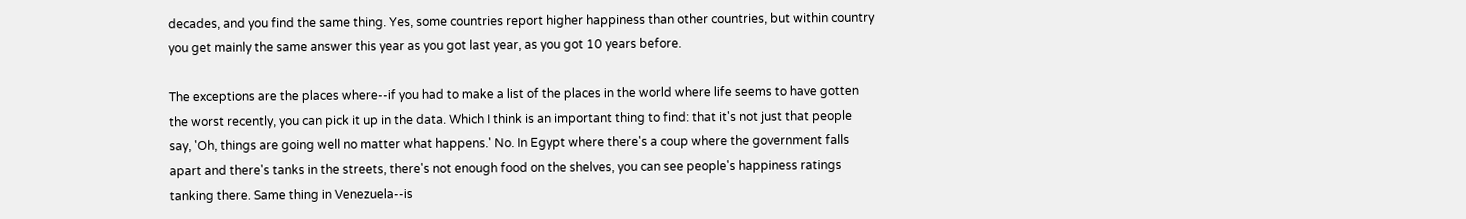decades, and you find the same thing. Yes, some countries report higher happiness than other countries, but within country you get mainly the same answer this year as you got last year, as you got 10 years before.

The exceptions are the places where--if you had to make a list of the places in the world where life seems to have gotten the worst recently, you can pick it up in the data. Which I think is an important thing to find: that it's not just that people say, 'Oh, things are going well no matter what happens.' No. In Egypt where there's a coup where the government falls apart and there's tanks in the streets, there's not enough food on the shelves, you can see people's happiness ratings tanking there. Same thing in Venezuela--is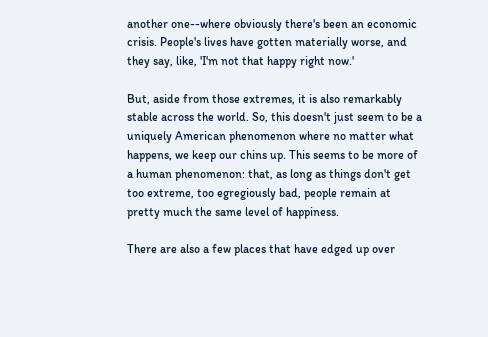another one--where obviously there's been an economic crisis. People's lives have gotten materially worse, and they say, like, 'I'm not that happy right now.'

But, aside from those extremes, it is also remarkably stable across the world. So, this doesn't just seem to be a uniquely American phenomenon where no matter what happens, we keep our chins up. This seems to be more of a human phenomenon: that, as long as things don't get too extreme, too egregiously bad, people remain at pretty much the same level of happiness.

There are also a few places that have edged up over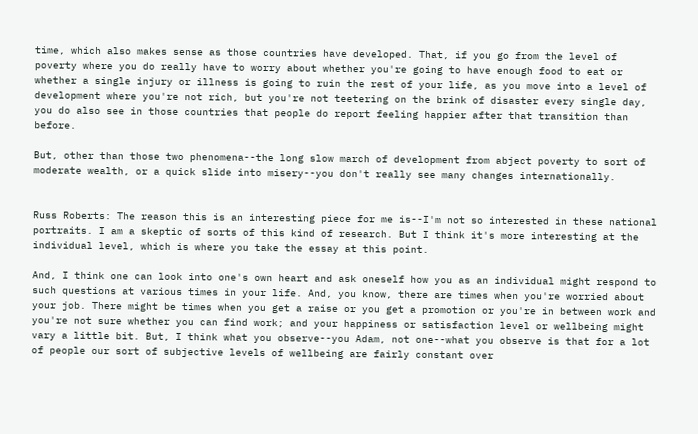time, which also makes sense as those countries have developed. That, if you go from the level of poverty where you do really have to worry about whether you're going to have enough food to eat or whether a single injury or illness is going to ruin the rest of your life, as you move into a level of development where you're not rich, but you're not teetering on the brink of disaster every single day, you do also see in those countries that people do report feeling happier after that transition than before.

But, other than those two phenomena--the long slow march of development from abject poverty to sort of moderate wealth, or a quick slide into misery--you don't really see many changes internationally.


Russ Roberts: The reason this is an interesting piece for me is--I'm not so interested in these national portraits. I am a skeptic of sorts of this kind of research. But I think it's more interesting at the individual level, which is where you take the essay at this point.

And, I think one can look into one's own heart and ask oneself how you as an individual might respond to such questions at various times in your life. And, you know, there are times when you're worried about your job. There might be times when you get a raise or you get a promotion or you're in between work and you're not sure whether you can find work; and your happiness or satisfaction level or wellbeing might vary a little bit. But, I think what you observe--you Adam, not one--what you observe is that for a lot of people our sort of subjective levels of wellbeing are fairly constant over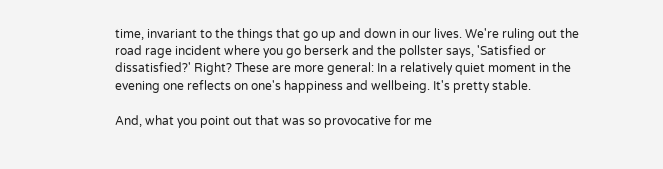time, invariant to the things that go up and down in our lives. We're ruling out the road rage incident where you go berserk and the pollster says, 'Satisfied or dissatisfied?' Right? These are more general: In a relatively quiet moment in the evening one reflects on one's happiness and wellbeing. It's pretty stable.

And, what you point out that was so provocative for me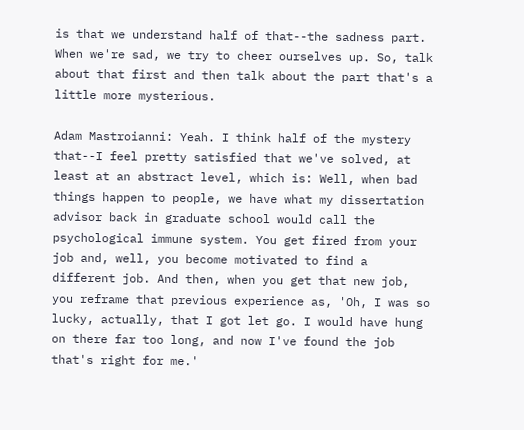is that we understand half of that--the sadness part. When we're sad, we try to cheer ourselves up. So, talk about that first and then talk about the part that's a little more mysterious.

Adam Mastroianni: Yeah. I think half of the mystery that--I feel pretty satisfied that we've solved, at least at an abstract level, which is: Well, when bad things happen to people, we have what my dissertation advisor back in graduate school would call the psychological immune system. You get fired from your job and, well, you become motivated to find a different job. And then, when you get that new job, you reframe that previous experience as, 'Oh, I was so lucky, actually, that I got let go. I would have hung on there far too long, and now I've found the job that's right for me.'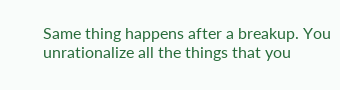Same thing happens after a breakup. You unrationalize all the things that you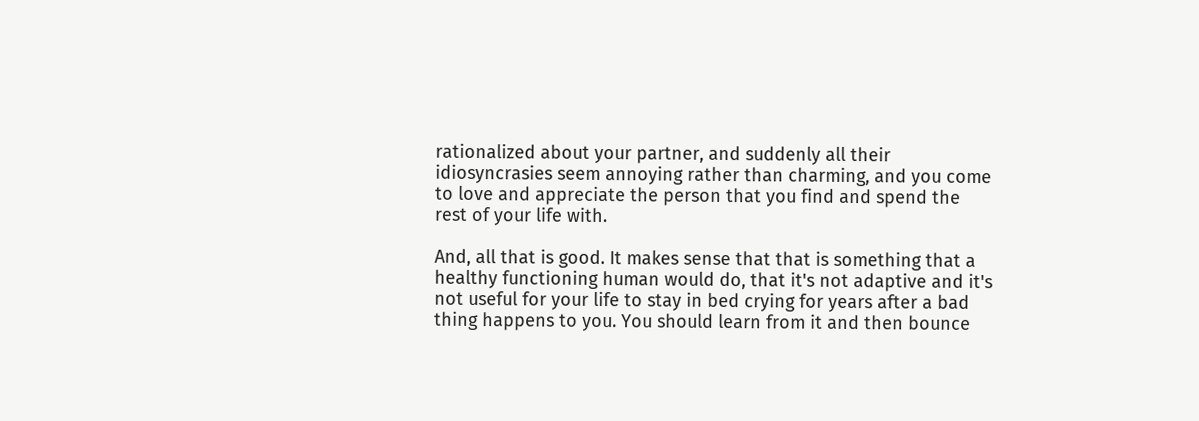rationalized about your partner, and suddenly all their idiosyncrasies seem annoying rather than charming, and you come to love and appreciate the person that you find and spend the rest of your life with.

And, all that is good. It makes sense that that is something that a healthy functioning human would do, that it's not adaptive and it's not useful for your life to stay in bed crying for years after a bad thing happens to you. You should learn from it and then bounce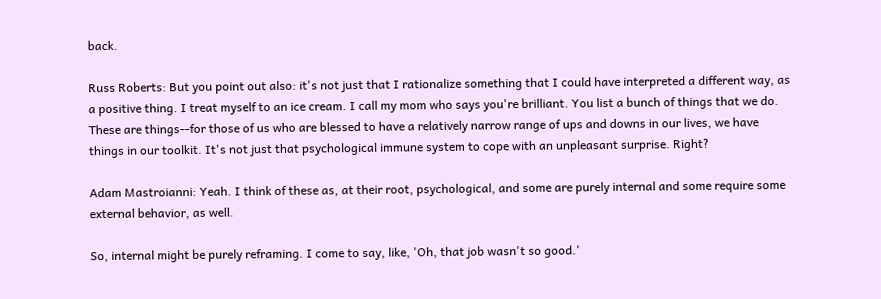back.

Russ Roberts: But you point out also: it's not just that I rationalize something that I could have interpreted a different way, as a positive thing. I treat myself to an ice cream. I call my mom who says you're brilliant. You list a bunch of things that we do. These are things--for those of us who are blessed to have a relatively narrow range of ups and downs in our lives, we have things in our toolkit. It's not just that psychological immune system to cope with an unpleasant surprise. Right?

Adam Mastroianni: Yeah. I think of these as, at their root, psychological, and some are purely internal and some require some external behavior, as well.

So, internal might be purely reframing. I come to say, like, 'Oh, that job wasn't so good.'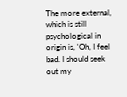The more external, which is still psychological in origin is, 'Oh, I feel bad. I should seek out my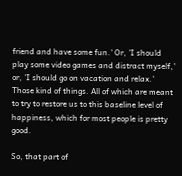friend and have some fun.' Or, 'I should play some video games and distract myself,' or, 'I should go on vacation and relax.' Those kind of things. All of which are meant to try to restore us to this baseline level of happiness, which for most people is pretty good.

So, that part of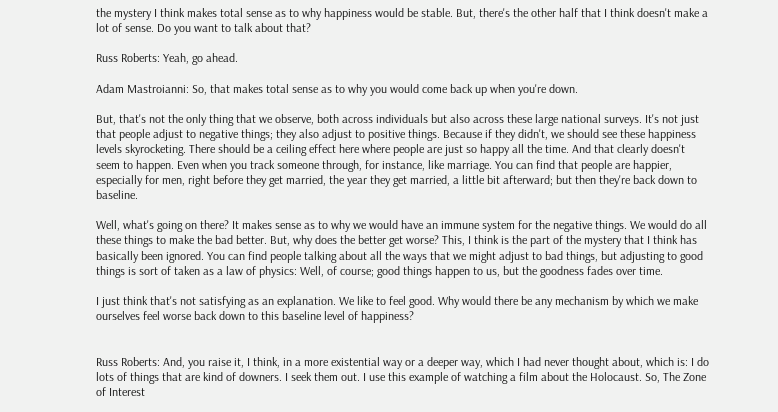the mystery I think makes total sense as to why happiness would be stable. But, there's the other half that I think doesn't make a lot of sense. Do you want to talk about that?

Russ Roberts: Yeah, go ahead.

Adam Mastroianni: So, that makes total sense as to why you would come back up when you're down.

But, that's not the only thing that we observe, both across individuals but also across these large national surveys. It's not just that people adjust to negative things; they also adjust to positive things. Because if they didn't, we should see these happiness levels skyrocketing. There should be a ceiling effect here where people are just so happy all the time. And that clearly doesn't seem to happen. Even when you track someone through, for instance, like marriage. You can find that people are happier, especially for men, right before they get married, the year they get married, a little bit afterward; but then they're back down to baseline.

Well, what's going on there? It makes sense as to why we would have an immune system for the negative things. We would do all these things to make the bad better. But, why does the better get worse? This, I think is the part of the mystery that I think has basically been ignored. You can find people talking about all the ways that we might adjust to bad things, but adjusting to good things is sort of taken as a law of physics: Well, of course; good things happen to us, but the goodness fades over time.

I just think that's not satisfying as an explanation. We like to feel good. Why would there be any mechanism by which we make ourselves feel worse back down to this baseline level of happiness?


Russ Roberts: And, you raise it, I think, in a more existential way or a deeper way, which I had never thought about, which is: I do lots of things that are kind of downers. I seek them out. I use this example of watching a film about the Holocaust. So, The Zone of Interest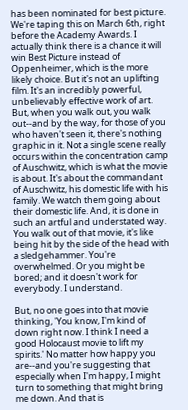has been nominated for best picture. We're taping this on March 6th, right before the Academy Awards. I actually think there is a chance it will win Best Picture instead of Oppenheimer, which is the more likely choice. But it's not an uplifting film. It's an incredibly powerful, unbelievably effective work of art. But, when you walk out, you walk out--and by the way, for those of you who haven't seen it, there's nothing graphic in it. Not a single scene really occurs within the concentration camp of Auschwitz, which is what the movie is about. It's about the commandant of Auschwitz, his domestic life with his family. We watch them going about their domestic life. And, it is done in such an artful and understated way. You walk out of that movie, it's like being hit by the side of the head with a sledgehammer. You're overwhelmed. Or you might be bored; and it doesn't work for everybody. I understand.

But, no one goes into that movie thinking, 'You know, I'm kind of down right now. I think I need a good Holocaust movie to lift my spirits.' No matter how happy you are--and you're suggesting that especially when I'm happy, I might turn to something that might bring me down. And that is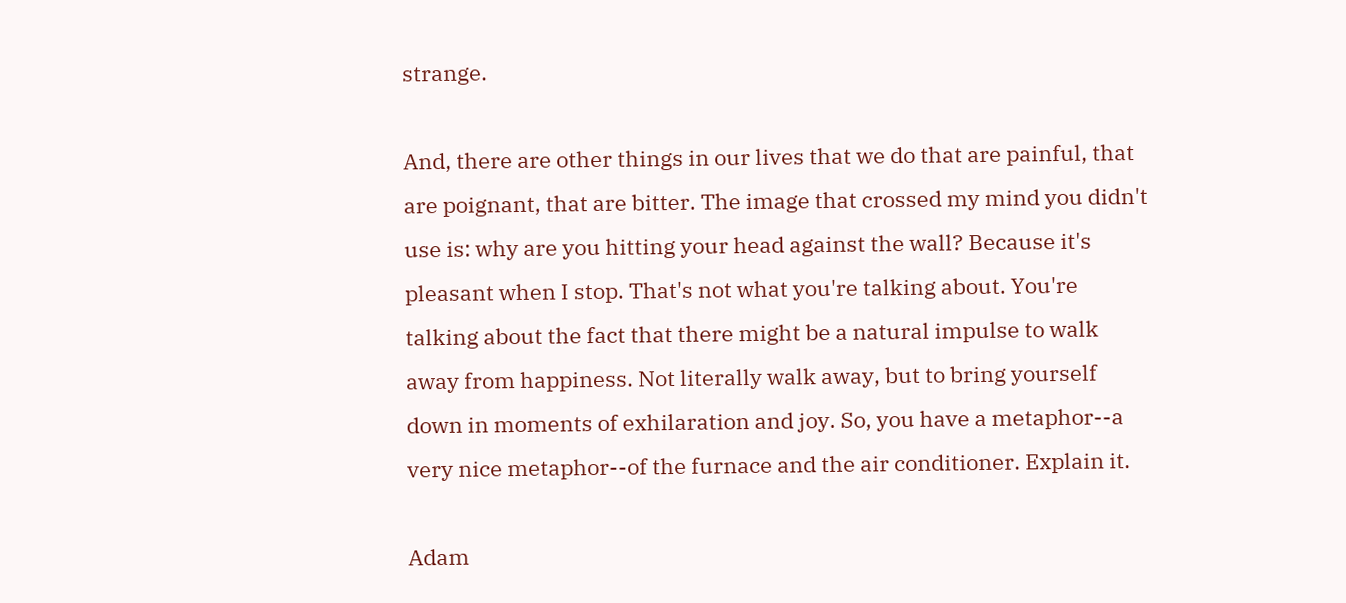strange.

And, there are other things in our lives that we do that are painful, that are poignant, that are bitter. The image that crossed my mind you didn't use is: why are you hitting your head against the wall? Because it's pleasant when I stop. That's not what you're talking about. You're talking about the fact that there might be a natural impulse to walk away from happiness. Not literally walk away, but to bring yourself down in moments of exhilaration and joy. So, you have a metaphor--a very nice metaphor--of the furnace and the air conditioner. Explain it.

Adam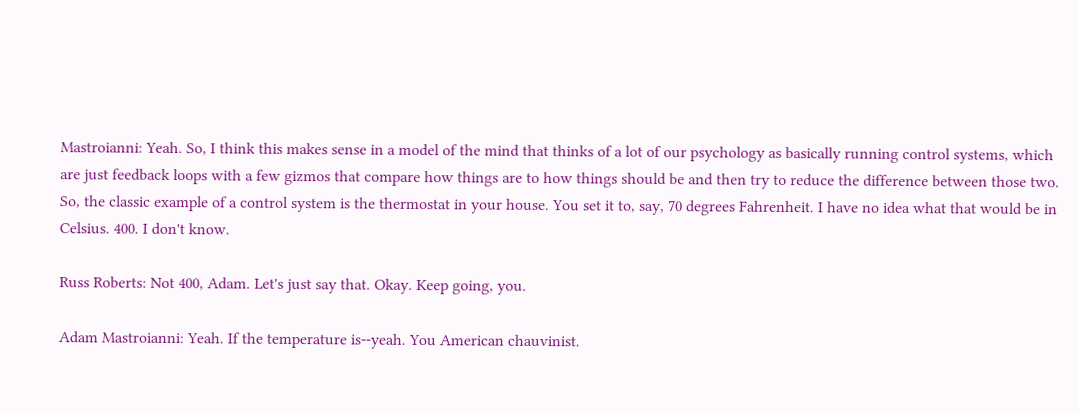Mastroianni: Yeah. So, I think this makes sense in a model of the mind that thinks of a lot of our psychology as basically running control systems, which are just feedback loops with a few gizmos that compare how things are to how things should be and then try to reduce the difference between those two. So, the classic example of a control system is the thermostat in your house. You set it to, say, 70 degrees Fahrenheit. I have no idea what that would be in Celsius. 400. I don't know.

Russ Roberts: Not 400, Adam. Let's just say that. Okay. Keep going, you.

Adam Mastroianni: Yeah. If the temperature is--yeah. You American chauvinist.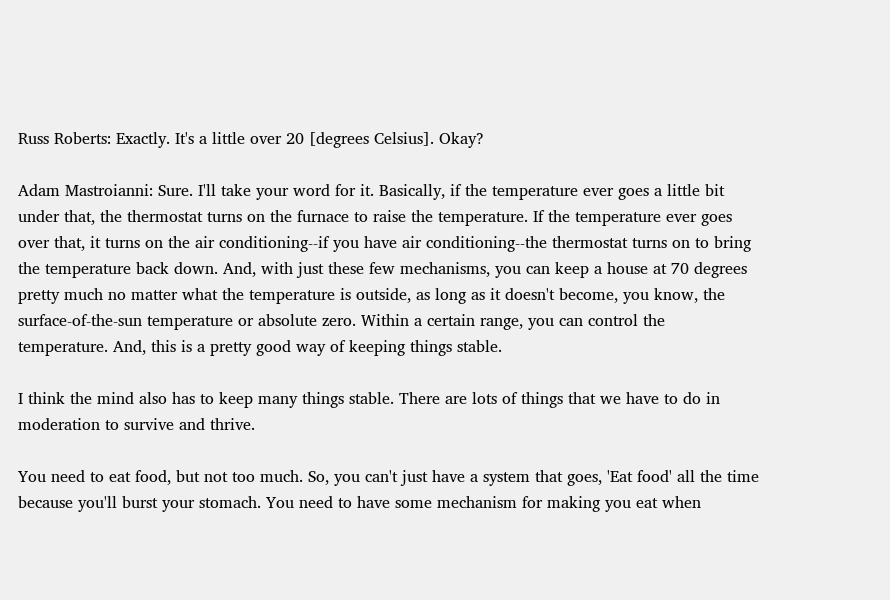Russ Roberts: Exactly. It's a little over 20 [degrees Celsius]. Okay?

Adam Mastroianni: Sure. I'll take your word for it. Basically, if the temperature ever goes a little bit under that, the thermostat turns on the furnace to raise the temperature. If the temperature ever goes over that, it turns on the air conditioning--if you have air conditioning--the thermostat turns on to bring the temperature back down. And, with just these few mechanisms, you can keep a house at 70 degrees pretty much no matter what the temperature is outside, as long as it doesn't become, you know, the surface-of-the-sun temperature or absolute zero. Within a certain range, you can control the temperature. And, this is a pretty good way of keeping things stable.

I think the mind also has to keep many things stable. There are lots of things that we have to do in moderation to survive and thrive.

You need to eat food, but not too much. So, you can't just have a system that goes, 'Eat food' all the time because you'll burst your stomach. You need to have some mechanism for making you eat when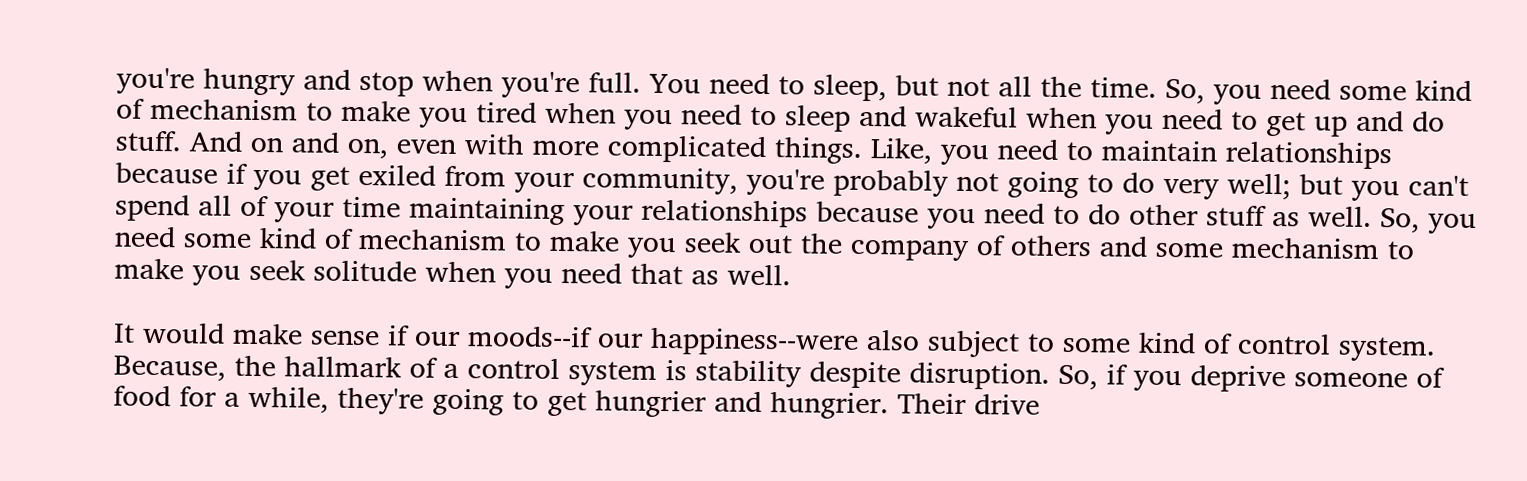you're hungry and stop when you're full. You need to sleep, but not all the time. So, you need some kind of mechanism to make you tired when you need to sleep and wakeful when you need to get up and do stuff. And on and on, even with more complicated things. Like, you need to maintain relationships because if you get exiled from your community, you're probably not going to do very well; but you can't spend all of your time maintaining your relationships because you need to do other stuff as well. So, you need some kind of mechanism to make you seek out the company of others and some mechanism to make you seek solitude when you need that as well.

It would make sense if our moods--if our happiness--were also subject to some kind of control system. Because, the hallmark of a control system is stability despite disruption. So, if you deprive someone of food for a while, they're going to get hungrier and hungrier. Their drive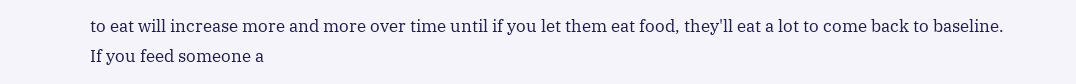to eat will increase more and more over time until if you let them eat food, they'll eat a lot to come back to baseline. If you feed someone a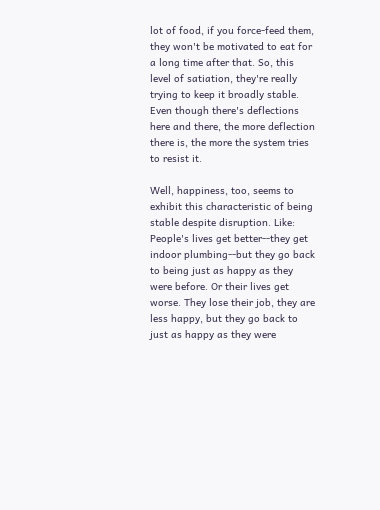lot of food, if you force-feed them, they won't be motivated to eat for a long time after that. So, this level of satiation, they're really trying to keep it broadly stable. Even though there's deflections here and there, the more deflection there is, the more the system tries to resist it.

Well, happiness, too, seems to exhibit this characteristic of being stable despite disruption. Like: People's lives get better--they get indoor plumbing--but they go back to being just as happy as they were before. Or their lives get worse. They lose their job, they are less happy, but they go back to just as happy as they were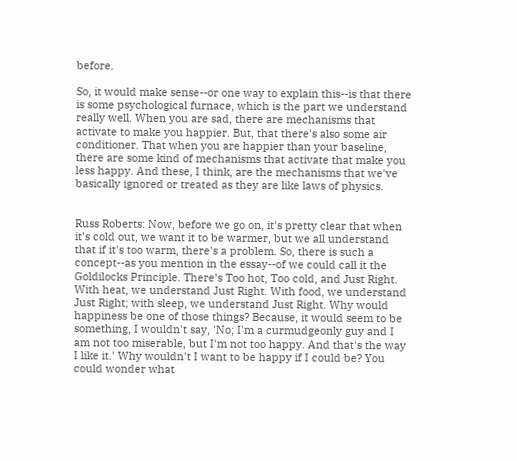before.

So, it would make sense--or one way to explain this--is that there is some psychological furnace, which is the part we understand really well. When you are sad, there are mechanisms that activate to make you happier. But, that there's also some air conditioner. That when you are happier than your baseline, there are some kind of mechanisms that activate that make you less happy. And these, I think, are the mechanisms that we've basically ignored or treated as they are like laws of physics.


Russ Roberts: Now, before we go on, it's pretty clear that when it's cold out, we want it to be warmer, but we all understand that if it's too warm, there's a problem. So, there is such a concept--as you mention in the essay--of we could call it the Goldilocks Principle. There's Too hot, Too cold, and Just Right. With heat, we understand Just Right. With food, we understand Just Right; with sleep, we understand Just Right. Why would happiness be one of those things? Because, it would seem to be something, I wouldn't say, 'No; I'm a curmudgeonly guy and I am not too miserable, but I'm not too happy. And that's the way I like it.' Why wouldn't I want to be happy if I could be? You could wonder what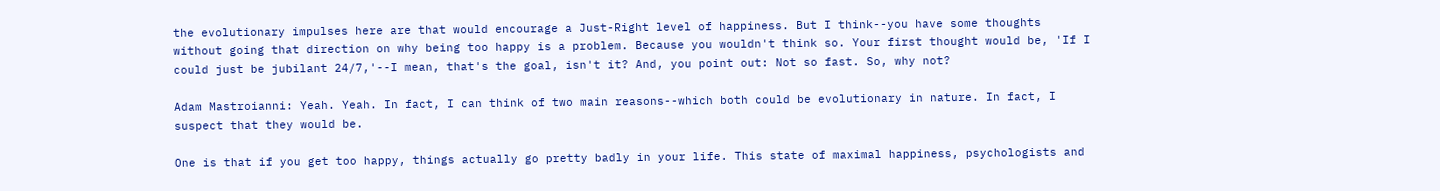the evolutionary impulses here are that would encourage a Just-Right level of happiness. But I think--you have some thoughts without going that direction on why being too happy is a problem. Because you wouldn't think so. Your first thought would be, 'If I could just be jubilant 24/7,'--I mean, that's the goal, isn't it? And, you point out: Not so fast. So, why not?

Adam Mastroianni: Yeah. Yeah. In fact, I can think of two main reasons--which both could be evolutionary in nature. In fact, I suspect that they would be.

One is that if you get too happy, things actually go pretty badly in your life. This state of maximal happiness, psychologists and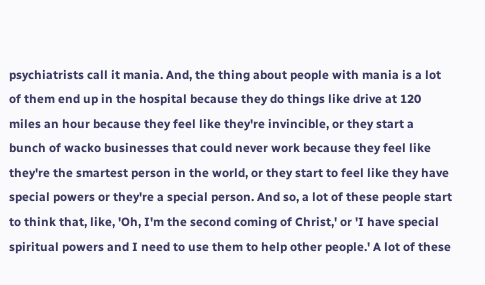psychiatrists call it mania. And, the thing about people with mania is a lot of them end up in the hospital because they do things like drive at 120 miles an hour because they feel like they're invincible, or they start a bunch of wacko businesses that could never work because they feel like they're the smartest person in the world, or they start to feel like they have special powers or they're a special person. And so, a lot of these people start to think that, like, 'Oh, I'm the second coming of Christ,' or 'I have special spiritual powers and I need to use them to help other people.' A lot of these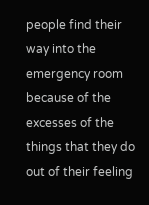people find their way into the emergency room because of the excesses of the things that they do out of their feeling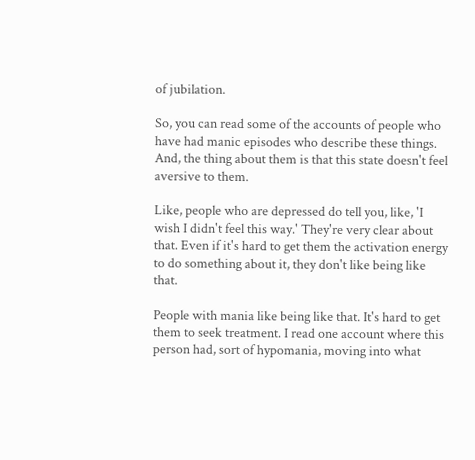of jubilation.

So, you can read some of the accounts of people who have had manic episodes who describe these things. And, the thing about them is that this state doesn't feel aversive to them.

Like, people who are depressed do tell you, like, 'I wish I didn't feel this way.' They're very clear about that. Even if it's hard to get them the activation energy to do something about it, they don't like being like that.

People with mania like being like that. It's hard to get them to seek treatment. I read one account where this person had, sort of hypomania, moving into what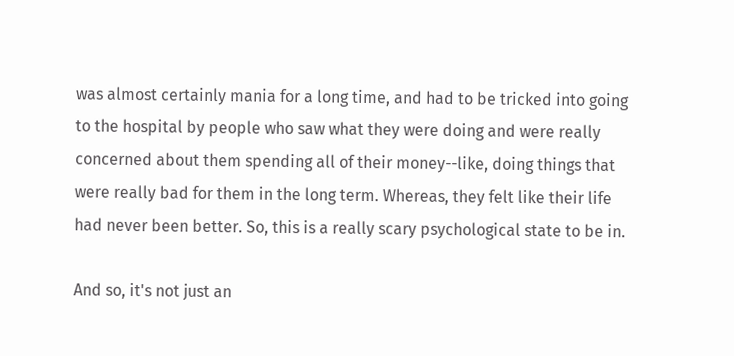was almost certainly mania for a long time, and had to be tricked into going to the hospital by people who saw what they were doing and were really concerned about them spending all of their money--like, doing things that were really bad for them in the long term. Whereas, they felt like their life had never been better. So, this is a really scary psychological state to be in.

And so, it's not just an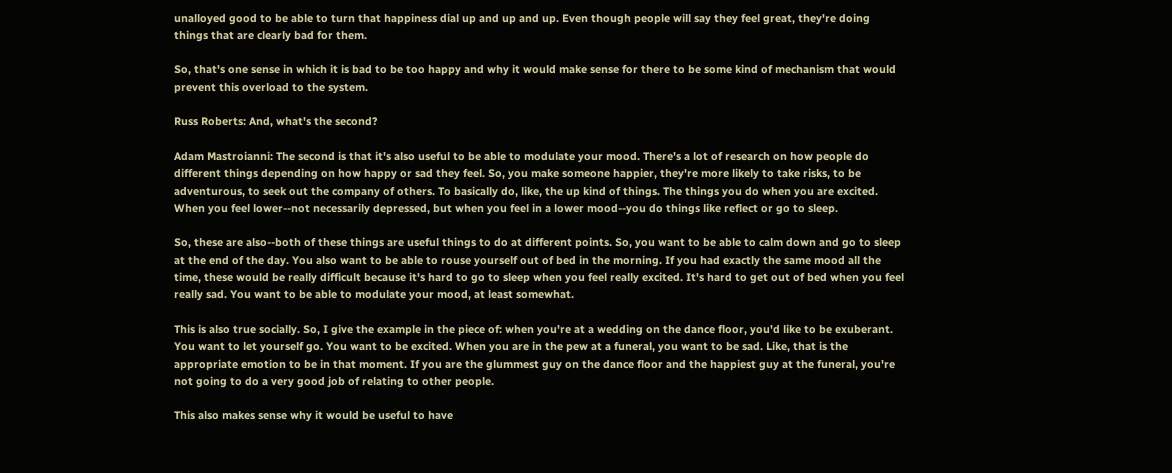unalloyed good to be able to turn that happiness dial up and up and up. Even though people will say they feel great, they're doing things that are clearly bad for them.

So, that's one sense in which it is bad to be too happy and why it would make sense for there to be some kind of mechanism that would prevent this overload to the system.

Russ Roberts: And, what's the second?

Adam Mastroianni: The second is that it's also useful to be able to modulate your mood. There's a lot of research on how people do different things depending on how happy or sad they feel. So, you make someone happier, they're more likely to take risks, to be adventurous, to seek out the company of others. To basically do, like, the up kind of things. The things you do when you are excited. When you feel lower--not necessarily depressed, but when you feel in a lower mood--you do things like reflect or go to sleep.

So, these are also--both of these things are useful things to do at different points. So, you want to be able to calm down and go to sleep at the end of the day. You also want to be able to rouse yourself out of bed in the morning. If you had exactly the same mood all the time, these would be really difficult because it's hard to go to sleep when you feel really excited. It's hard to get out of bed when you feel really sad. You want to be able to modulate your mood, at least somewhat.

This is also true socially. So, I give the example in the piece of: when you're at a wedding on the dance floor, you'd like to be exuberant. You want to let yourself go. You want to be excited. When you are in the pew at a funeral, you want to be sad. Like, that is the appropriate emotion to be in that moment. If you are the glummest guy on the dance floor and the happiest guy at the funeral, you're not going to do a very good job of relating to other people.

This also makes sense why it would be useful to have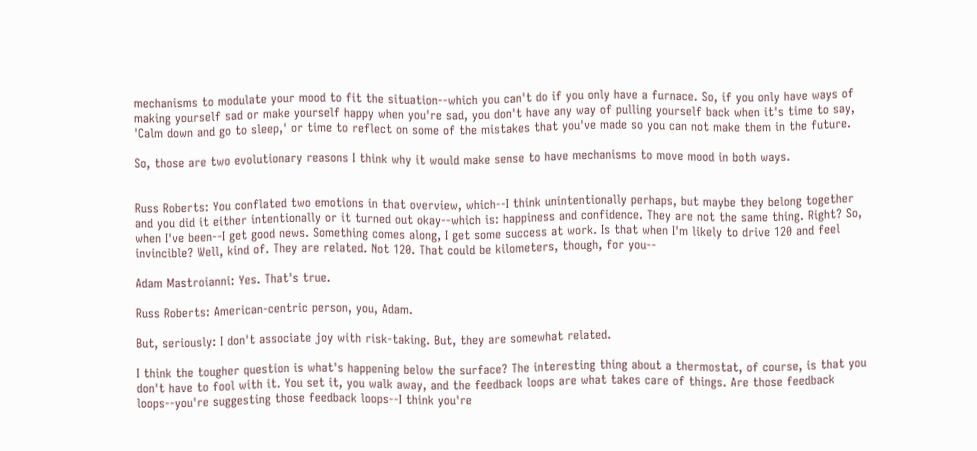mechanisms to modulate your mood to fit the situation--which you can't do if you only have a furnace. So, if you only have ways of making yourself sad or make yourself happy when you're sad, you don't have any way of pulling yourself back when it's time to say, 'Calm down and go to sleep,' or time to reflect on some of the mistakes that you've made so you can not make them in the future.

So, those are two evolutionary reasons I think why it would make sense to have mechanisms to move mood in both ways.


Russ Roberts: You conflated two emotions in that overview, which--I think unintentionally perhaps, but maybe they belong together and you did it either intentionally or it turned out okay--which is: happiness and confidence. They are not the same thing. Right? So, when I've been--I get good news. Something comes along, I get some success at work. Is that when I'm likely to drive 120 and feel invincible? Well, kind of. They are related. Not 120. That could be kilometers, though, for you--

Adam Mastroianni: Yes. That's true.

Russ Roberts: American-centric person, you, Adam.

But, seriously: I don't associate joy with risk-taking. But, they are somewhat related.

I think the tougher question is what's happening below the surface? The interesting thing about a thermostat, of course, is that you don't have to fool with it. You set it, you walk away, and the feedback loops are what takes care of things. Are those feedback loops--you're suggesting those feedback loops--I think you're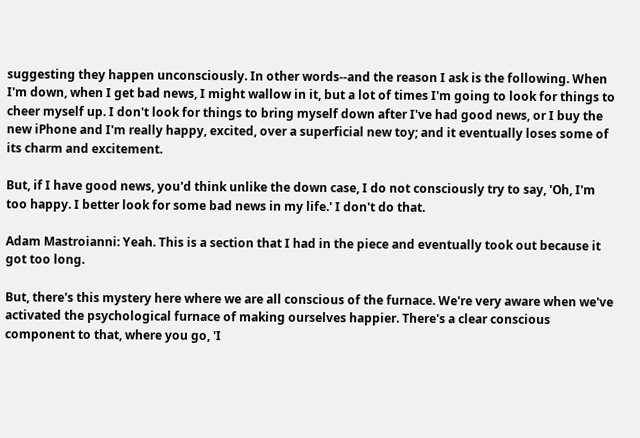suggesting they happen unconsciously. In other words--and the reason I ask is the following. When I'm down, when I get bad news, I might wallow in it, but a lot of times I'm going to look for things to cheer myself up. I don't look for things to bring myself down after I've had good news, or I buy the new iPhone and I'm really happy, excited, over a superficial new toy; and it eventually loses some of its charm and excitement.

But, if I have good news, you'd think unlike the down case, I do not consciously try to say, 'Oh, I'm too happy. I better look for some bad news in my life.' I don't do that.

Adam Mastroianni: Yeah. This is a section that I had in the piece and eventually took out because it got too long.

But, there's this mystery here where we are all conscious of the furnace. We're very aware when we've activated the psychological furnace of making ourselves happier. There's a clear conscious component to that, where you go, 'I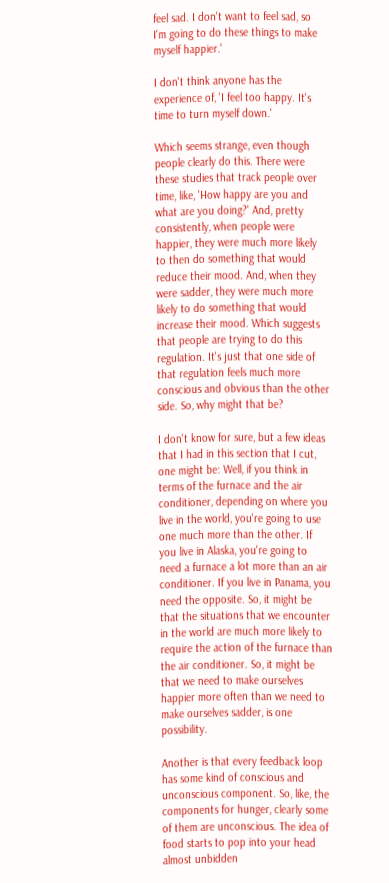feel sad. I don't want to feel sad, so I'm going to do these things to make myself happier.'

I don't think anyone has the experience of, 'I feel too happy. It's time to turn myself down.'

Which seems strange, even though people clearly do this. There were these studies that track people over time, like, 'How happy are you and what are you doing?' And, pretty consistently, when people were happier, they were much more likely to then do something that would reduce their mood. And, when they were sadder, they were much more likely to do something that would increase their mood. Which suggests that people are trying to do this regulation. It's just that one side of that regulation feels much more conscious and obvious than the other side. So, why might that be?

I don't know for sure, but a few ideas that I had in this section that I cut, one might be: Well, if you think in terms of the furnace and the air conditioner, depending on where you live in the world, you're going to use one much more than the other. If you live in Alaska, you're going to need a furnace a lot more than an air conditioner. If you live in Panama, you need the opposite. So, it might be that the situations that we encounter in the world are much more likely to require the action of the furnace than the air conditioner. So, it might be that we need to make ourselves happier more often than we need to make ourselves sadder, is one possibility.

Another is that every feedback loop has some kind of conscious and unconscious component. So, like, the components for hunger, clearly some of them are unconscious. The idea of food starts to pop into your head almost unbidden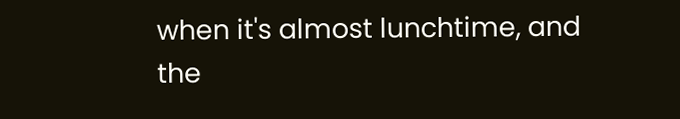when it's almost lunchtime, and the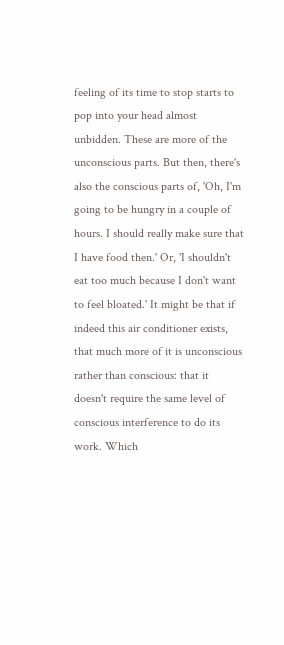feeling of its time to stop starts to pop into your head almost unbidden. These are more of the unconscious parts. But then, there's also the conscious parts of, 'Oh, I'm going to be hungry in a couple of hours. I should really make sure that I have food then.' Or, 'I shouldn't eat too much because I don't want to feel bloated.' It might be that if indeed this air conditioner exists, that much more of it is unconscious rather than conscious: that it doesn't require the same level of conscious interference to do its work. Which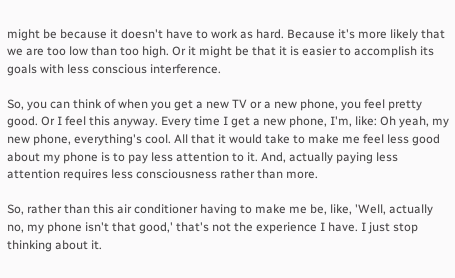might be because it doesn't have to work as hard. Because it's more likely that we are too low than too high. Or it might be that it is easier to accomplish its goals with less conscious interference.

So, you can think of when you get a new TV or a new phone, you feel pretty good. Or I feel this anyway. Every time I get a new phone, I'm, like: Oh yeah, my new phone, everything's cool. All that it would take to make me feel less good about my phone is to pay less attention to it. And, actually paying less attention requires less consciousness rather than more.

So, rather than this air conditioner having to make me be, like, 'Well, actually no, my phone isn't that good,' that's not the experience I have. I just stop thinking about it.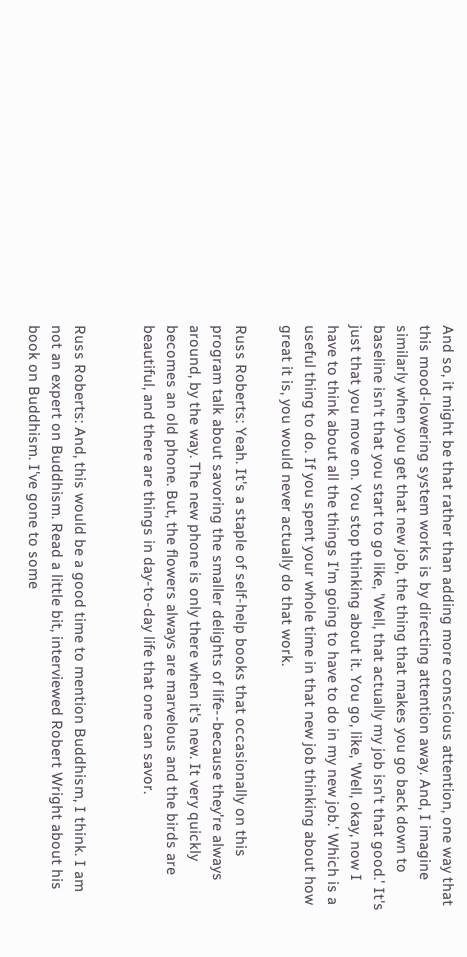And so, it might be that rather than adding more conscious attention, one way that this mood-lowering system works is by directing attention away. And, I imagine similarly when you get that new job, the thing that makes you go back down to baseline isn't that you start to go like, 'Well, that actually my job isn't that good.' It's just that you move on. You stop thinking about it. You go, like, 'Well, okay, now I have to think about all the things I'm going to have to do in my new job.' Which is a useful thing to do. If you spent your whole time in that new job thinking about how great it is, you would never actually do that work.

Russ Roberts: Yeah. It's a staple of self-help books that occasionally on this program talk about savoring the smaller delights of life--because they're always around, by the way. The new phone is only there when it's new. It very quickly becomes an old phone. But, the flowers always are marvelous and the birds are beautiful, and there are things in day-to-day life that one can savor.


Russ Roberts: And, this would be a good time to mention Buddhism, I think. I am not an expert on Buddhism. Read a little bit, interviewed Robert Wright about his book on Buddhism. I've gone to some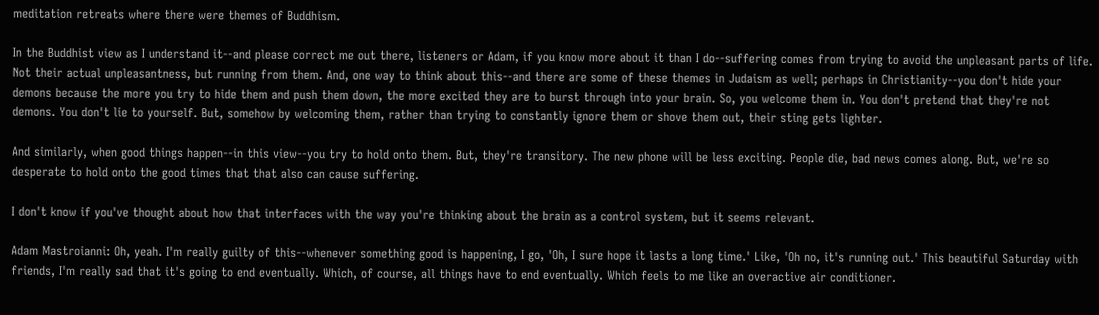meditation retreats where there were themes of Buddhism.

In the Buddhist view as I understand it--and please correct me out there, listeners or Adam, if you know more about it than I do--suffering comes from trying to avoid the unpleasant parts of life. Not their actual unpleasantness, but running from them. And, one way to think about this--and there are some of these themes in Judaism as well; perhaps in Christianity--you don't hide your demons because the more you try to hide them and push them down, the more excited they are to burst through into your brain. So, you welcome them in. You don't pretend that they're not demons. You don't lie to yourself. But, somehow by welcoming them, rather than trying to constantly ignore them or shove them out, their sting gets lighter.

And similarly, when good things happen--in this view--you try to hold onto them. But, they're transitory. The new phone will be less exciting. People die, bad news comes along. But, we're so desperate to hold onto the good times that that also can cause suffering.

I don't know if you've thought about how that interfaces with the way you're thinking about the brain as a control system, but it seems relevant.

Adam Mastroianni: Oh, yeah. I'm really guilty of this--whenever something good is happening, I go, 'Oh, I sure hope it lasts a long time.' Like, 'Oh no, it's running out.' This beautiful Saturday with friends, I'm really sad that it's going to end eventually. Which, of course, all things have to end eventually. Which feels to me like an overactive air conditioner.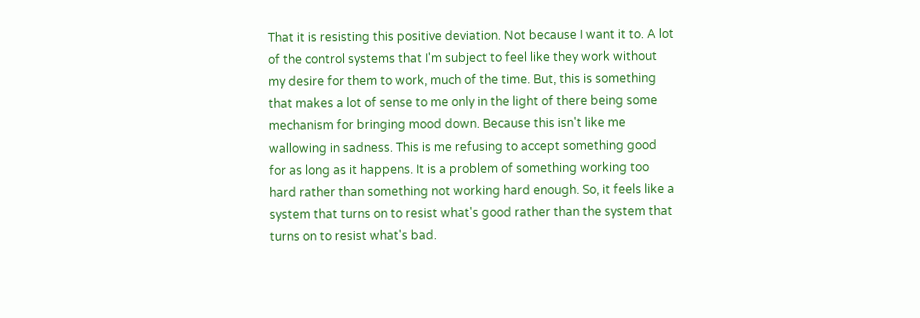That it is resisting this positive deviation. Not because I want it to. A lot of the control systems that I'm subject to feel like they work without my desire for them to work, much of the time. But, this is something that makes a lot of sense to me only in the light of there being some mechanism for bringing mood down. Because this isn't like me wallowing in sadness. This is me refusing to accept something good for as long as it happens. It is a problem of something working too hard rather than something not working hard enough. So, it feels like a system that turns on to resist what's good rather than the system that turns on to resist what's bad.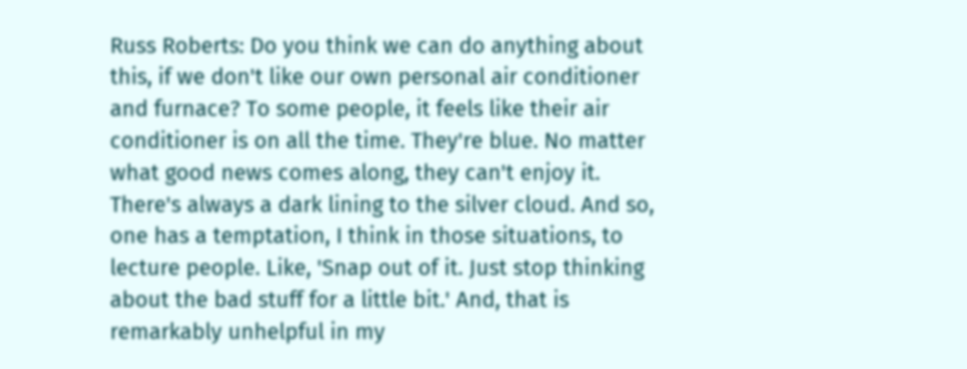Russ Roberts: Do you think we can do anything about this, if we don't like our own personal air conditioner and furnace? To some people, it feels like their air conditioner is on all the time. They're blue. No matter what good news comes along, they can't enjoy it. There's always a dark lining to the silver cloud. And so, one has a temptation, I think in those situations, to lecture people. Like, 'Snap out of it. Just stop thinking about the bad stuff for a little bit.' And, that is remarkably unhelpful in my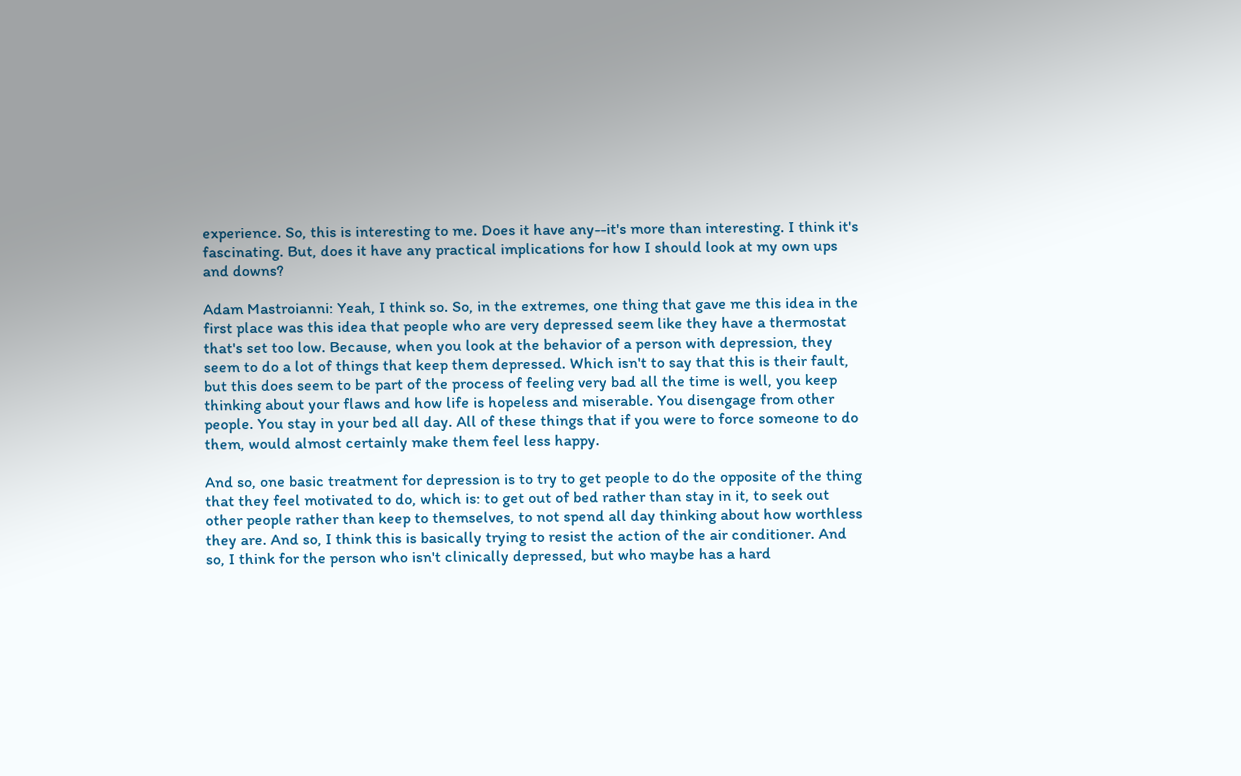experience. So, this is interesting to me. Does it have any--it's more than interesting. I think it's fascinating. But, does it have any practical implications for how I should look at my own ups and downs?

Adam Mastroianni: Yeah, I think so. So, in the extremes, one thing that gave me this idea in the first place was this idea that people who are very depressed seem like they have a thermostat that's set too low. Because, when you look at the behavior of a person with depression, they seem to do a lot of things that keep them depressed. Which isn't to say that this is their fault, but this does seem to be part of the process of feeling very bad all the time is well, you keep thinking about your flaws and how life is hopeless and miserable. You disengage from other people. You stay in your bed all day. All of these things that if you were to force someone to do them, would almost certainly make them feel less happy.

And so, one basic treatment for depression is to try to get people to do the opposite of the thing that they feel motivated to do, which is: to get out of bed rather than stay in it, to seek out other people rather than keep to themselves, to not spend all day thinking about how worthless they are. And so, I think this is basically trying to resist the action of the air conditioner. And so, I think for the person who isn't clinically depressed, but who maybe has a hard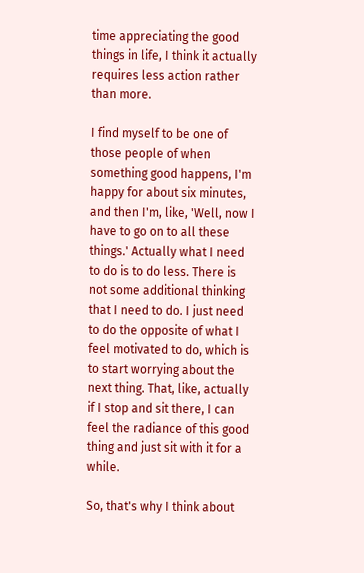time appreciating the good things in life, I think it actually requires less action rather than more.

I find myself to be one of those people of when something good happens, I'm happy for about six minutes, and then I'm, like, 'Well, now I have to go on to all these things.' Actually what I need to do is to do less. There is not some additional thinking that I need to do. I just need to do the opposite of what I feel motivated to do, which is to start worrying about the next thing. That, like, actually if I stop and sit there, I can feel the radiance of this good thing and just sit with it for a while.

So, that's why I think about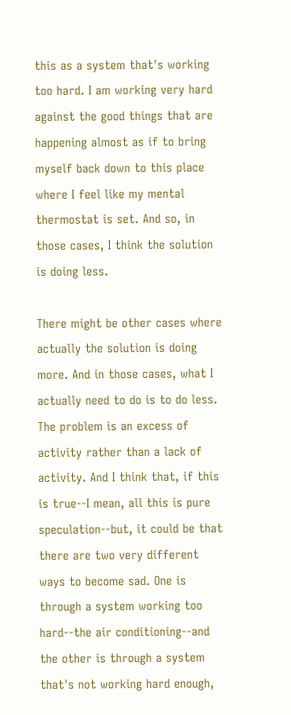this as a system that's working too hard. I am working very hard against the good things that are happening almost as if to bring myself back down to this place where I feel like my mental thermostat is set. And so, in those cases, I think the solution is doing less.

There might be other cases where actually the solution is doing more. And in those cases, what I actually need to do is to do less. The problem is an excess of activity rather than a lack of activity. And I think that, if this is true--I mean, all this is pure speculation--but, it could be that there are two very different ways to become sad. One is through a system working too hard--the air conditioning--and the other is through a system that's not working hard enough,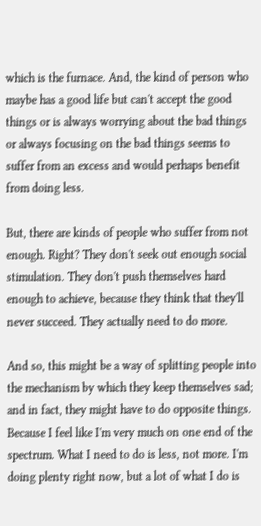which is the furnace. And, the kind of person who maybe has a good life but can't accept the good things or is always worrying about the bad things or always focusing on the bad things seems to suffer from an excess and would perhaps benefit from doing less.

But, there are kinds of people who suffer from not enough. Right? They don't seek out enough social stimulation. They don't push themselves hard enough to achieve, because they think that they'll never succeed. They actually need to do more.

And so, this might be a way of splitting people into the mechanism by which they keep themselves sad; and in fact, they might have to do opposite things. Because I feel like I'm very much on one end of the spectrum. What I need to do is less, not more. I'm doing plenty right now, but a lot of what I do is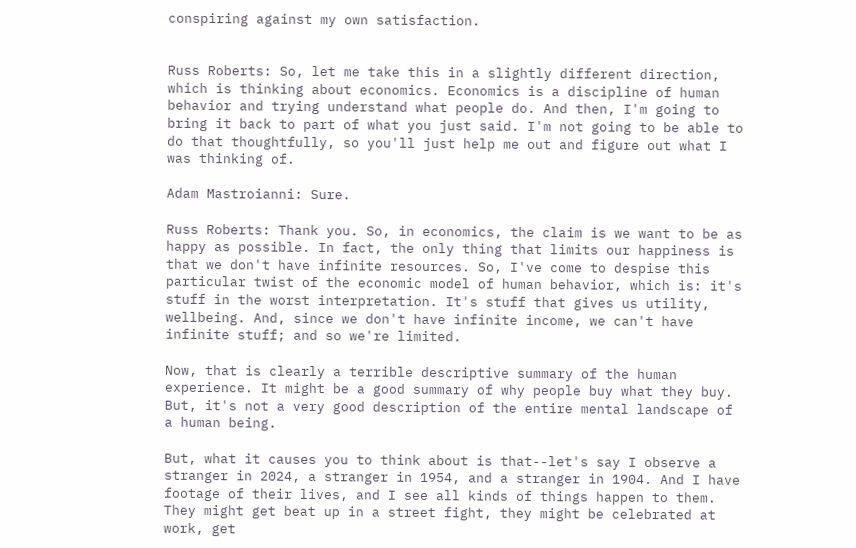conspiring against my own satisfaction.


Russ Roberts: So, let me take this in a slightly different direction, which is thinking about economics. Economics is a discipline of human behavior and trying understand what people do. And then, I'm going to bring it back to part of what you just said. I'm not going to be able to do that thoughtfully, so you'll just help me out and figure out what I was thinking of.

Adam Mastroianni: Sure.

Russ Roberts: Thank you. So, in economics, the claim is we want to be as happy as possible. In fact, the only thing that limits our happiness is that we don't have infinite resources. So, I've come to despise this particular twist of the economic model of human behavior, which is: it's stuff in the worst interpretation. It's stuff that gives us utility, wellbeing. And, since we don't have infinite income, we can't have infinite stuff; and so we're limited.

Now, that is clearly a terrible descriptive summary of the human experience. It might be a good summary of why people buy what they buy. But, it's not a very good description of the entire mental landscape of a human being.

But, what it causes you to think about is that--let's say I observe a stranger in 2024, a stranger in 1954, and a stranger in 1904. And I have footage of their lives, and I see all kinds of things happen to them. They might get beat up in a street fight, they might be celebrated at work, get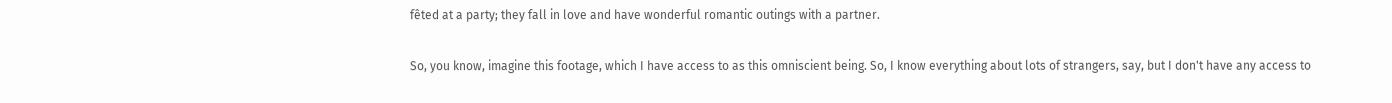fêted at a party; they fall in love and have wonderful romantic outings with a partner.

So, you know, imagine this footage, which I have access to as this omniscient being. So, I know everything about lots of strangers, say, but I don't have any access to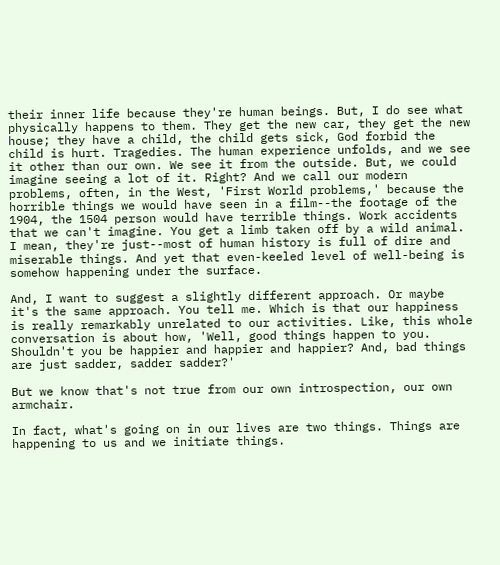their inner life because they're human beings. But, I do see what physically happens to them. They get the new car, they get the new house; they have a child, the child gets sick, God forbid the child is hurt. Tragedies. The human experience unfolds, and we see it other than our own. We see it from the outside. But, we could imagine seeing a lot of it. Right? And we call our modern problems, often, in the West, 'First World problems,' because the horrible things we would have seen in a film--the footage of the 1904, the 1504 person would have terrible things. Work accidents that we can't imagine. You get a limb taken off by a wild animal. I mean, they're just--most of human history is full of dire and miserable things. And yet that even-keeled level of well-being is somehow happening under the surface.

And, I want to suggest a slightly different approach. Or maybe it's the same approach. You tell me. Which is that our happiness is really remarkably unrelated to our activities. Like, this whole conversation is about how, 'Well, good things happen to you. Shouldn't you be happier and happier and happier? And, bad things are just sadder, sadder sadder?'

But we know that's not true from our own introspection, our own armchair.

In fact, what's going on in our lives are two things. Things are happening to us and we initiate things.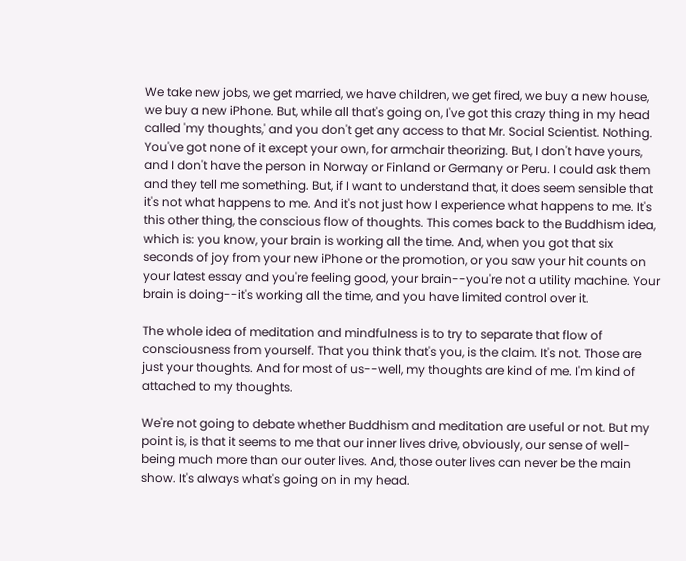We take new jobs, we get married, we have children, we get fired, we buy a new house, we buy a new iPhone. But, while all that's going on, I've got this crazy thing in my head called 'my thoughts,' and you don't get any access to that Mr. Social Scientist. Nothing. You've got none of it except your own, for armchair theorizing. But, I don't have yours, and I don't have the person in Norway or Finland or Germany or Peru. I could ask them and they tell me something. But, if I want to understand that, it does seem sensible that it's not what happens to me. And it's not just how I experience what happens to me. It's this other thing, the conscious flow of thoughts. This comes back to the Buddhism idea, which is: you know, your brain is working all the time. And, when you got that six seconds of joy from your new iPhone or the promotion, or you saw your hit counts on your latest essay and you're feeling good, your brain--you're not a utility machine. Your brain is doing--it's working all the time, and you have limited control over it.

The whole idea of meditation and mindfulness is to try to separate that flow of consciousness from yourself. That you think that's you, is the claim. It's not. Those are just your thoughts. And for most of us--well, my thoughts are kind of me. I'm kind of attached to my thoughts.

We're not going to debate whether Buddhism and meditation are useful or not. But my point is, is that it seems to me that our inner lives drive, obviously, our sense of well-being much more than our outer lives. And, those outer lives can never be the main show. It's always what's going on in my head.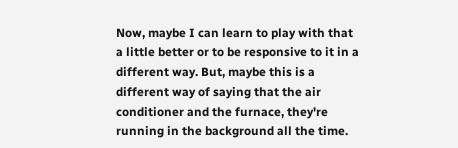Now, maybe I can learn to play with that a little better or to be responsive to it in a different way. But, maybe this is a different way of saying that the air conditioner and the furnace, they're running in the background all the time.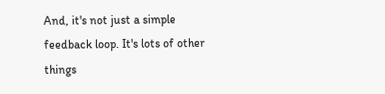And, it's not just a simple feedback loop. It's lots of other things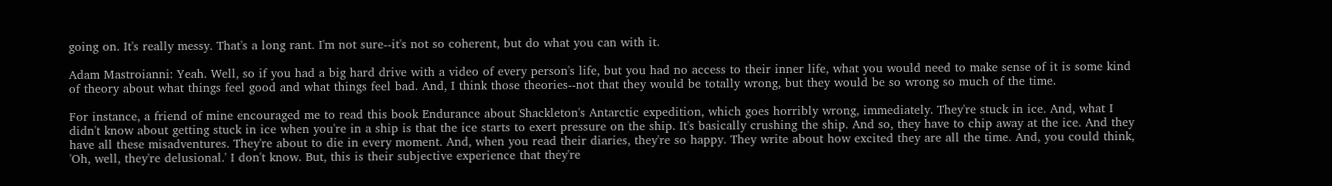going on. It's really messy. That's a long rant. I'm not sure--it's not so coherent, but do what you can with it.

Adam Mastroianni: Yeah. Well, so if you had a big hard drive with a video of every person's life, but you had no access to their inner life, what you would need to make sense of it is some kind of theory about what things feel good and what things feel bad. And, I think those theories--not that they would be totally wrong, but they would be so wrong so much of the time.

For instance, a friend of mine encouraged me to read this book Endurance about Shackleton's Antarctic expedition, which goes horribly wrong, immediately. They're stuck in ice. And, what I didn't know about getting stuck in ice when you're in a ship is that the ice starts to exert pressure on the ship. It's basically crushing the ship. And so, they have to chip away at the ice. And they have all these misadventures. They're about to die in every moment. And, when you read their diaries, they're so happy. They write about how excited they are all the time. And, you could think, 'Oh, well, they're delusional.' I don't know. But, this is their subjective experience that they're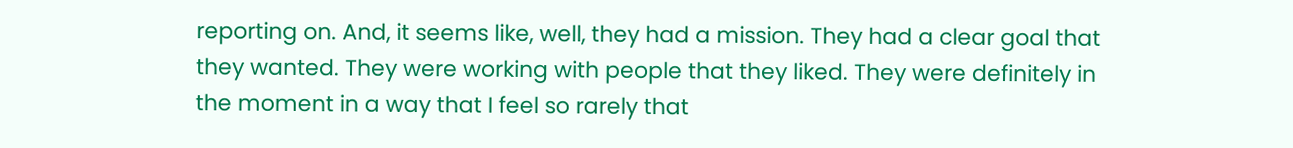reporting on. And, it seems like, well, they had a mission. They had a clear goal that they wanted. They were working with people that they liked. They were definitely in the moment in a way that I feel so rarely that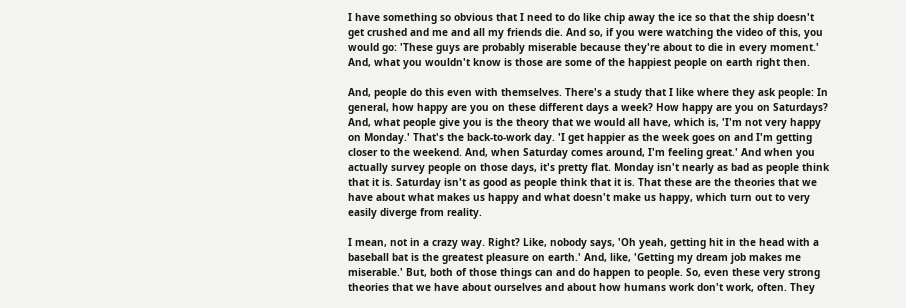I have something so obvious that I need to do like chip away the ice so that the ship doesn't get crushed and me and all my friends die. And so, if you were watching the video of this, you would go: 'These guys are probably miserable because they're about to die in every moment.' And, what you wouldn't know is those are some of the happiest people on earth right then.

And, people do this even with themselves. There's a study that I like where they ask people: In general, how happy are you on these different days a week? How happy are you on Saturdays? And, what people give you is the theory that we would all have, which is, 'I'm not very happy on Monday.' That's the back-to-work day. 'I get happier as the week goes on and I'm getting closer to the weekend. And, when Saturday comes around, I'm feeling great.' And when you actually survey people on those days, it's pretty flat. Monday isn't nearly as bad as people think that it is. Saturday isn't as good as people think that it is. That these are the theories that we have about what makes us happy and what doesn't make us happy, which turn out to very easily diverge from reality.

I mean, not in a crazy way. Right? Like, nobody says, 'Oh yeah, getting hit in the head with a baseball bat is the greatest pleasure on earth.' And, like, 'Getting my dream job makes me miserable.' But, both of those things can and do happen to people. So, even these very strong theories that we have about ourselves and about how humans work don't work, often. They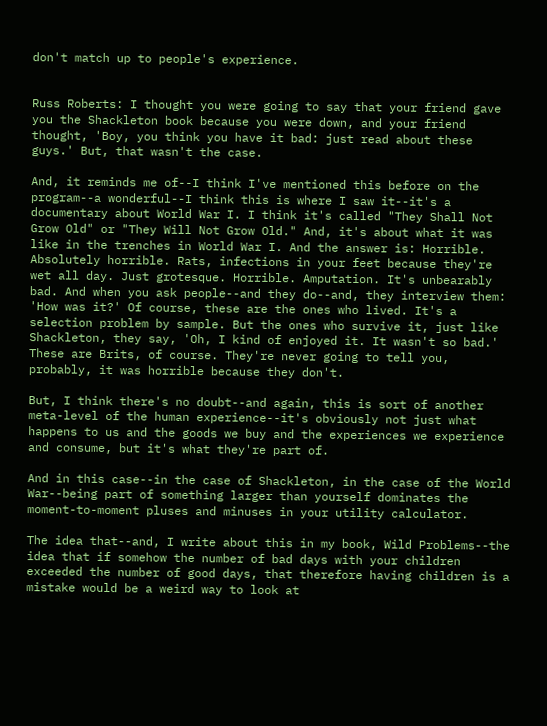don't match up to people's experience.


Russ Roberts: I thought you were going to say that your friend gave you the Shackleton book because you were down, and your friend thought, 'Boy, you think you have it bad: just read about these guys.' But, that wasn't the case.

And, it reminds me of--I think I've mentioned this before on the program--a wonderful--I think this is where I saw it--it's a documentary about World War I. I think it's called "They Shall Not Grow Old" or "They Will Not Grow Old." And, it's about what it was like in the trenches in World War I. And the answer is: Horrible. Absolutely horrible. Rats, infections in your feet because they're wet all day. Just grotesque. Horrible. Amputation. It's unbearably bad. And when you ask people--and they do--and, they interview them: 'How was it?' Of course, these are the ones who lived. It's a selection problem by sample. But the ones who survive it, just like Shackleton, they say, 'Oh, I kind of enjoyed it. It wasn't so bad.' These are Brits, of course. They're never going to tell you, probably, it was horrible because they don't.

But, I think there's no doubt--and again, this is sort of another meta-level of the human experience--it's obviously not just what happens to us and the goods we buy and the experiences we experience and consume, but it's what they're part of.

And in this case--in the case of Shackleton, in the case of the World War--being part of something larger than yourself dominates the moment-to-moment pluses and minuses in your utility calculator.

The idea that--and, I write about this in my book, Wild Problems--the idea that if somehow the number of bad days with your children exceeded the number of good days, that therefore having children is a mistake would be a weird way to look at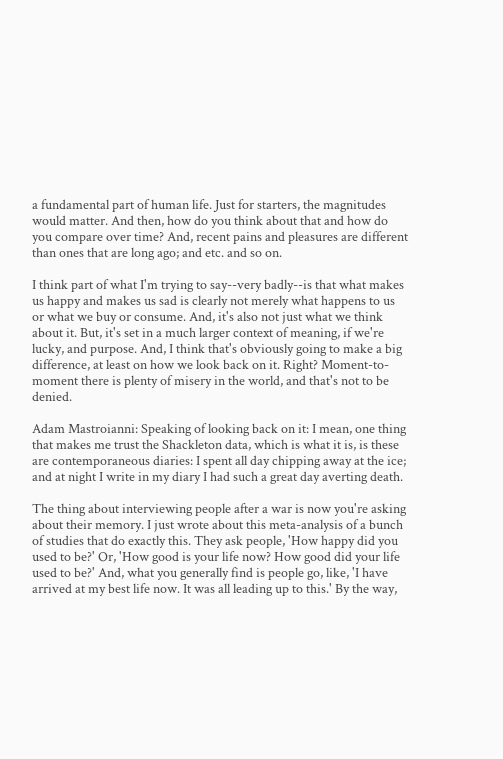a fundamental part of human life. Just for starters, the magnitudes would matter. And then, how do you think about that and how do you compare over time? And, recent pains and pleasures are different than ones that are long ago; and etc. and so on.

I think part of what I'm trying to say--very badly--is that what makes us happy and makes us sad is clearly not merely what happens to us or what we buy or consume. And, it's also not just what we think about it. But, it's set in a much larger context of meaning, if we're lucky, and purpose. And, I think that's obviously going to make a big difference, at least on how we look back on it. Right? Moment-to-moment there is plenty of misery in the world, and that's not to be denied.

Adam Mastroianni: Speaking of looking back on it: I mean, one thing that makes me trust the Shackleton data, which is what it is, is these are contemporaneous diaries: I spent all day chipping away at the ice; and at night I write in my diary I had such a great day averting death.

The thing about interviewing people after a war is now you're asking about their memory. I just wrote about this meta-analysis of a bunch of studies that do exactly this. They ask people, 'How happy did you used to be?' Or, 'How good is your life now? How good did your life used to be?' And, what you generally find is people go, like, 'I have arrived at my best life now. It was all leading up to this.' By the way,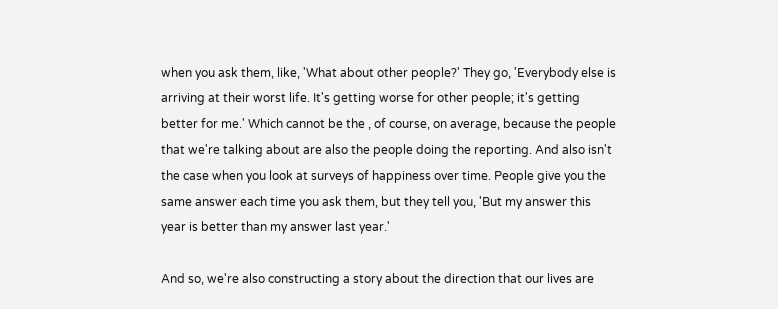when you ask them, like, 'What about other people?' They go, 'Everybody else is arriving at their worst life. It's getting worse for other people; it's getting better for me.' Which cannot be the , of course, on average, because the people that we're talking about are also the people doing the reporting. And also isn't the case when you look at surveys of happiness over time. People give you the same answer each time you ask them, but they tell you, 'But my answer this year is better than my answer last year.'

And so, we're also constructing a story about the direction that our lives are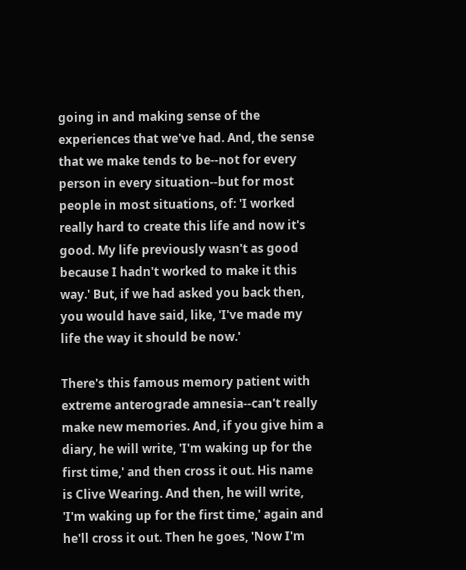going in and making sense of the experiences that we've had. And, the sense that we make tends to be--not for every person in every situation--but for most people in most situations, of: 'I worked really hard to create this life and now it's good. My life previously wasn't as good because I hadn't worked to make it this way.' But, if we had asked you back then, you would have said, like, 'I've made my life the way it should be now.'

There's this famous memory patient with extreme anterograde amnesia--can't really make new memories. And, if you give him a diary, he will write, 'I'm waking up for the first time,' and then cross it out. His name is Clive Wearing. And then, he will write, 'I'm waking up for the first time,' again and he'll cross it out. Then he goes, 'Now I'm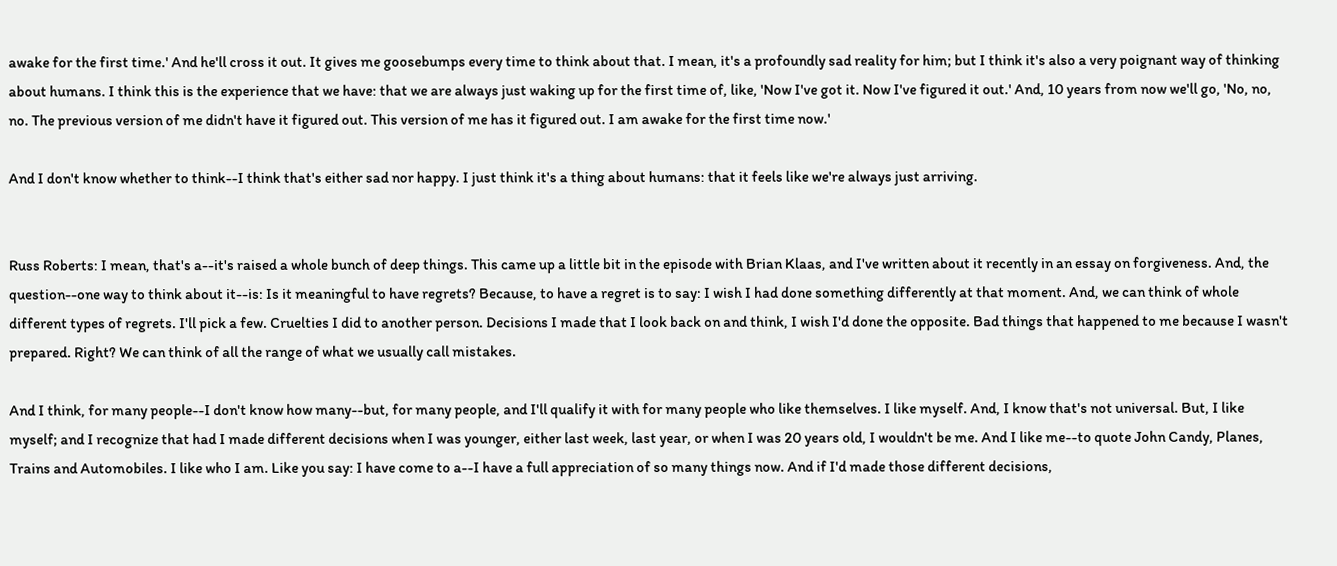awake for the first time.' And he'll cross it out. It gives me goosebumps every time to think about that. I mean, it's a profoundly sad reality for him; but I think it's also a very poignant way of thinking about humans. I think this is the experience that we have: that we are always just waking up for the first time of, like, 'Now I've got it. Now I've figured it out.' And, 10 years from now we'll go, 'No, no, no. The previous version of me didn't have it figured out. This version of me has it figured out. I am awake for the first time now.'

And I don't know whether to think--I think that's either sad nor happy. I just think it's a thing about humans: that it feels like we're always just arriving.


Russ Roberts: I mean, that's a--it's raised a whole bunch of deep things. This came up a little bit in the episode with Brian Klaas, and I've written about it recently in an essay on forgiveness. And, the question--one way to think about it--is: Is it meaningful to have regrets? Because, to have a regret is to say: I wish I had done something differently at that moment. And, we can think of whole different types of regrets. I'll pick a few. Cruelties I did to another person. Decisions I made that I look back on and think, I wish I'd done the opposite. Bad things that happened to me because I wasn't prepared. Right? We can think of all the range of what we usually call mistakes.

And I think, for many people--I don't know how many--but, for many people, and I'll qualify it with for many people who like themselves. I like myself. And, I know that's not universal. But, I like myself; and I recognize that had I made different decisions when I was younger, either last week, last year, or when I was 20 years old, I wouldn't be me. And I like me--to quote John Candy, Planes, Trains and Automobiles. I like who I am. Like you say: I have come to a--I have a full appreciation of so many things now. And if I'd made those different decisions,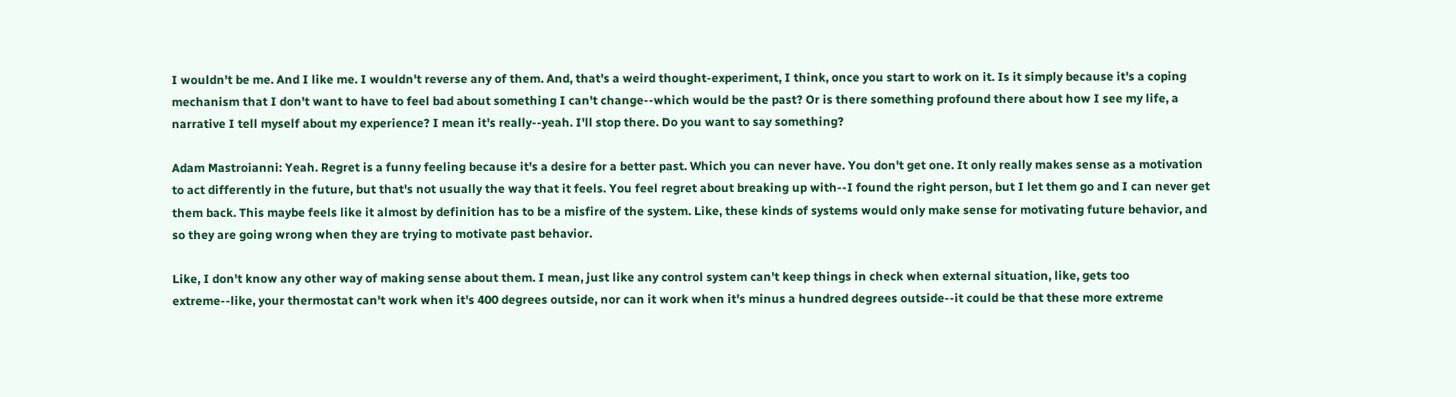I wouldn't be me. And I like me. I wouldn't reverse any of them. And, that's a weird thought-experiment, I think, once you start to work on it. Is it simply because it's a coping mechanism that I don't want to have to feel bad about something I can't change--which would be the past? Or is there something profound there about how I see my life, a narrative I tell myself about my experience? I mean it's really--yeah. I'll stop there. Do you want to say something?

Adam Mastroianni: Yeah. Regret is a funny feeling because it's a desire for a better past. Which you can never have. You don't get one. It only really makes sense as a motivation to act differently in the future, but that's not usually the way that it feels. You feel regret about breaking up with--I found the right person, but I let them go and I can never get them back. This maybe feels like it almost by definition has to be a misfire of the system. Like, these kinds of systems would only make sense for motivating future behavior, and so they are going wrong when they are trying to motivate past behavior.

Like, I don't know any other way of making sense about them. I mean, just like any control system can't keep things in check when external situation, like, gets too extreme--like, your thermostat can't work when it's 400 degrees outside, nor can it work when it's minus a hundred degrees outside--it could be that these more extreme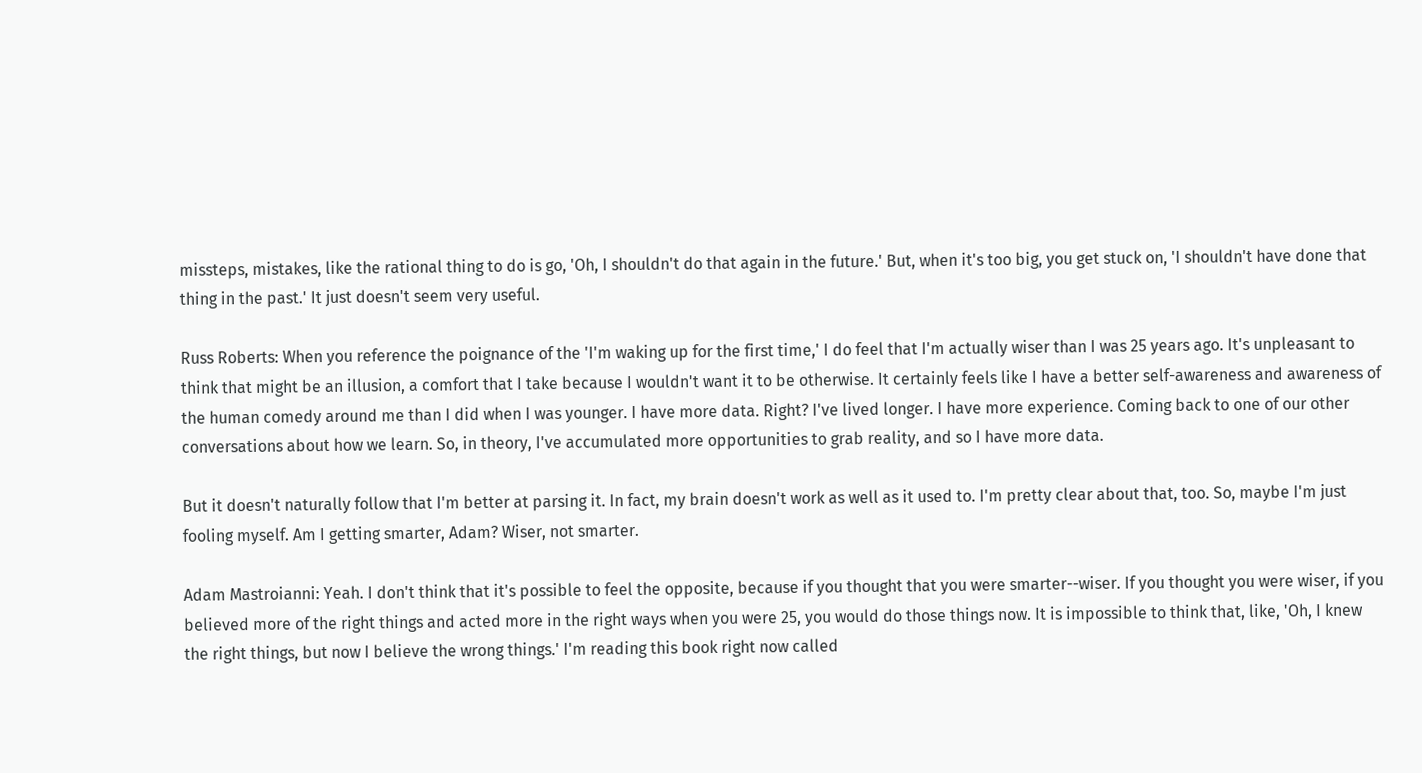missteps, mistakes, like the rational thing to do is go, 'Oh, I shouldn't do that again in the future.' But, when it's too big, you get stuck on, 'I shouldn't have done that thing in the past.' It just doesn't seem very useful.

Russ Roberts: When you reference the poignance of the 'I'm waking up for the first time,' I do feel that I'm actually wiser than I was 25 years ago. It's unpleasant to think that might be an illusion, a comfort that I take because I wouldn't want it to be otherwise. It certainly feels like I have a better self-awareness and awareness of the human comedy around me than I did when I was younger. I have more data. Right? I've lived longer. I have more experience. Coming back to one of our other conversations about how we learn. So, in theory, I've accumulated more opportunities to grab reality, and so I have more data.

But it doesn't naturally follow that I'm better at parsing it. In fact, my brain doesn't work as well as it used to. I'm pretty clear about that, too. So, maybe I'm just fooling myself. Am I getting smarter, Adam? Wiser, not smarter.

Adam Mastroianni: Yeah. I don't think that it's possible to feel the opposite, because if you thought that you were smarter--wiser. If you thought you were wiser, if you believed more of the right things and acted more in the right ways when you were 25, you would do those things now. It is impossible to think that, like, 'Oh, I knew the right things, but now I believe the wrong things.' I'm reading this book right now called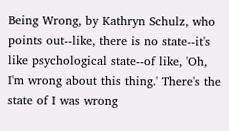Being Wrong, by Kathryn Schulz, who points out--like, there is no state--it's like psychological state--of like, 'Oh, I'm wrong about this thing.' There's the state of I was wrong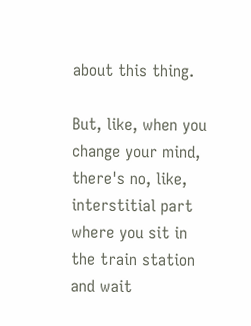about this thing.

But, like, when you change your mind, there's no, like, interstitial part where you sit in the train station and wait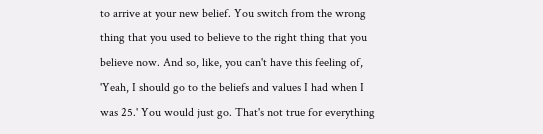to arrive at your new belief. You switch from the wrong thing that you used to believe to the right thing that you believe now. And so, like, you can't have this feeling of, 'Yeah, I should go to the beliefs and values I had when I was 25.' You would just go. That's not true for everything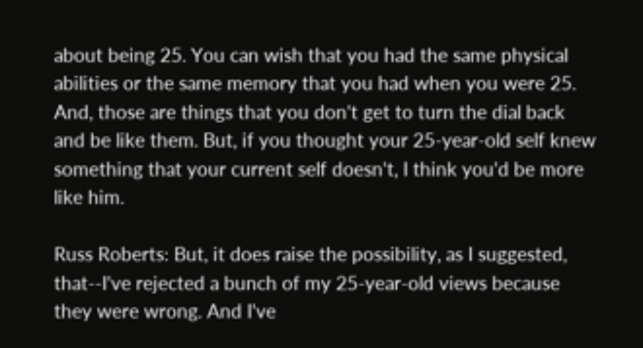about being 25. You can wish that you had the same physical abilities or the same memory that you had when you were 25. And, those are things that you don't get to turn the dial back and be like them. But, if you thought your 25-year-old self knew something that your current self doesn't, I think you'd be more like him.

Russ Roberts: But, it does raise the possibility, as I suggested, that--I've rejected a bunch of my 25-year-old views because they were wrong. And I've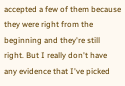accepted a few of them because they were right from the beginning and they're still right. But I really don't have any evidence that I've picked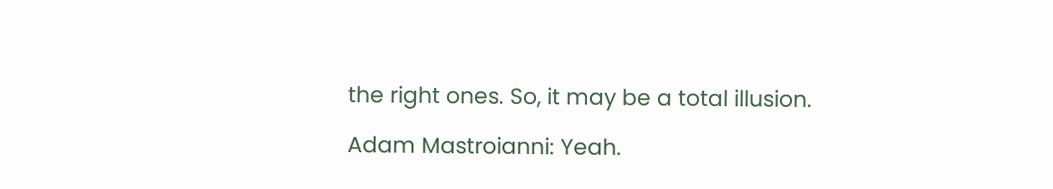the right ones. So, it may be a total illusion.

Adam Mastroianni: Yeah.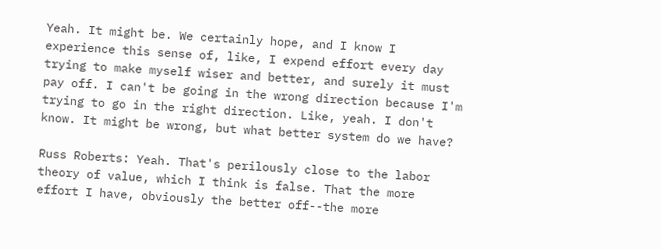Yeah. It might be. We certainly hope, and I know I experience this sense of, like, I expend effort every day trying to make myself wiser and better, and surely it must pay off. I can't be going in the wrong direction because I'm trying to go in the right direction. Like, yeah. I don't know. It might be wrong, but what better system do we have?

Russ Roberts: Yeah. That's perilously close to the labor theory of value, which I think is false. That the more effort I have, obviously the better off--the more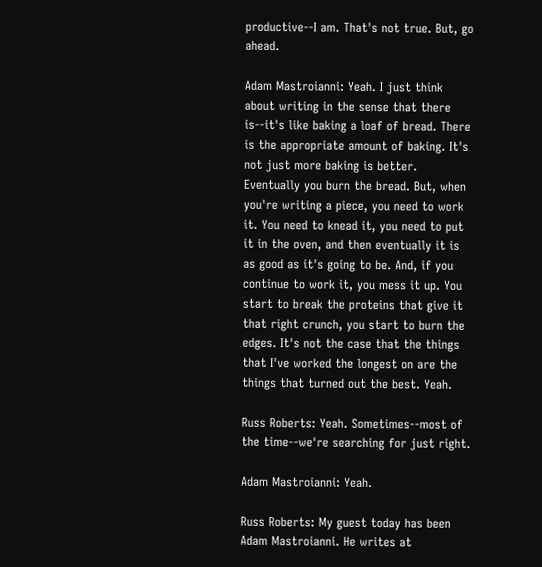productive--I am. That's not true. But, go ahead.

Adam Mastroianni: Yeah. I just think about writing in the sense that there is--it's like baking a loaf of bread. There is the appropriate amount of baking. It's not just more baking is better. Eventually you burn the bread. But, when you're writing a piece, you need to work it. You need to knead it, you need to put it in the oven, and then eventually it is as good as it's going to be. And, if you continue to work it, you mess it up. You start to break the proteins that give it that right crunch, you start to burn the edges. It's not the case that the things that I've worked the longest on are the things that turned out the best. Yeah.

Russ Roberts: Yeah. Sometimes--most of the time--we're searching for just right.

Adam Mastroianni: Yeah.

Russ Roberts: My guest today has been Adam Mastroianni. He writes at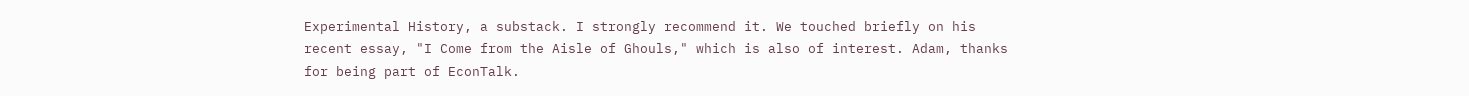Experimental History, a substack. I strongly recommend it. We touched briefly on his recent essay, "I Come from the Aisle of Ghouls," which is also of interest. Adam, thanks for being part of EconTalk.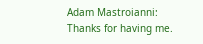Adam Mastroianni: Thanks for having me.